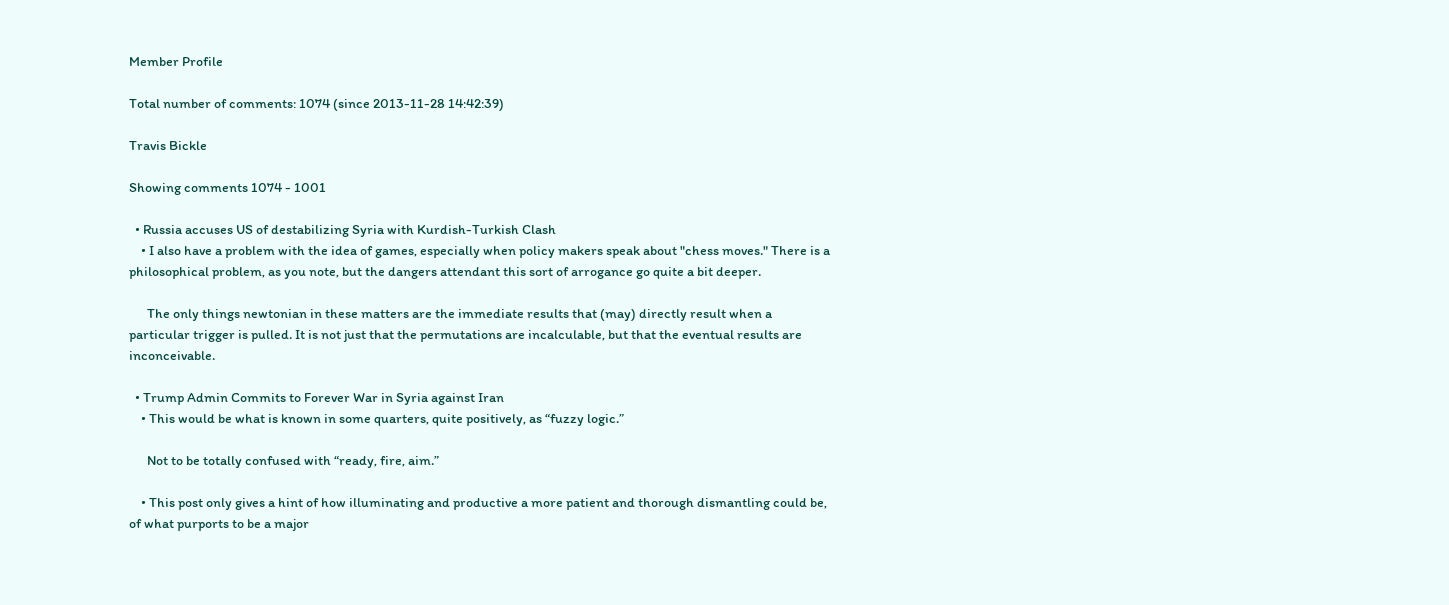Member Profile

Total number of comments: 1074 (since 2013-11-28 14:42:39)

Travis Bickle

Showing comments 1074 - 1001

  • Russia accuses US of destabilizing Syria with Kurdish-Turkish Clash
    • I also have a problem with the idea of games, especially when policy makers speak about "chess moves." There is a philosophical problem, as you note, but the dangers attendant this sort of arrogance go quite a bit deeper.

      The only things newtonian in these matters are the immediate results that (may) directly result when a particular trigger is pulled. It is not just that the permutations are incalculable, but that the eventual results are inconceivable.

  • Trump Admin Commits to Forever War in Syria against Iran
    • This would be what is known in some quarters, quite positively, as “fuzzy logic.”

      Not to be totally confused with “ready, fire, aim.”

    • This post only gives a hint of how illuminating and productive a more patient and thorough dismantling could be, of what purports to be a major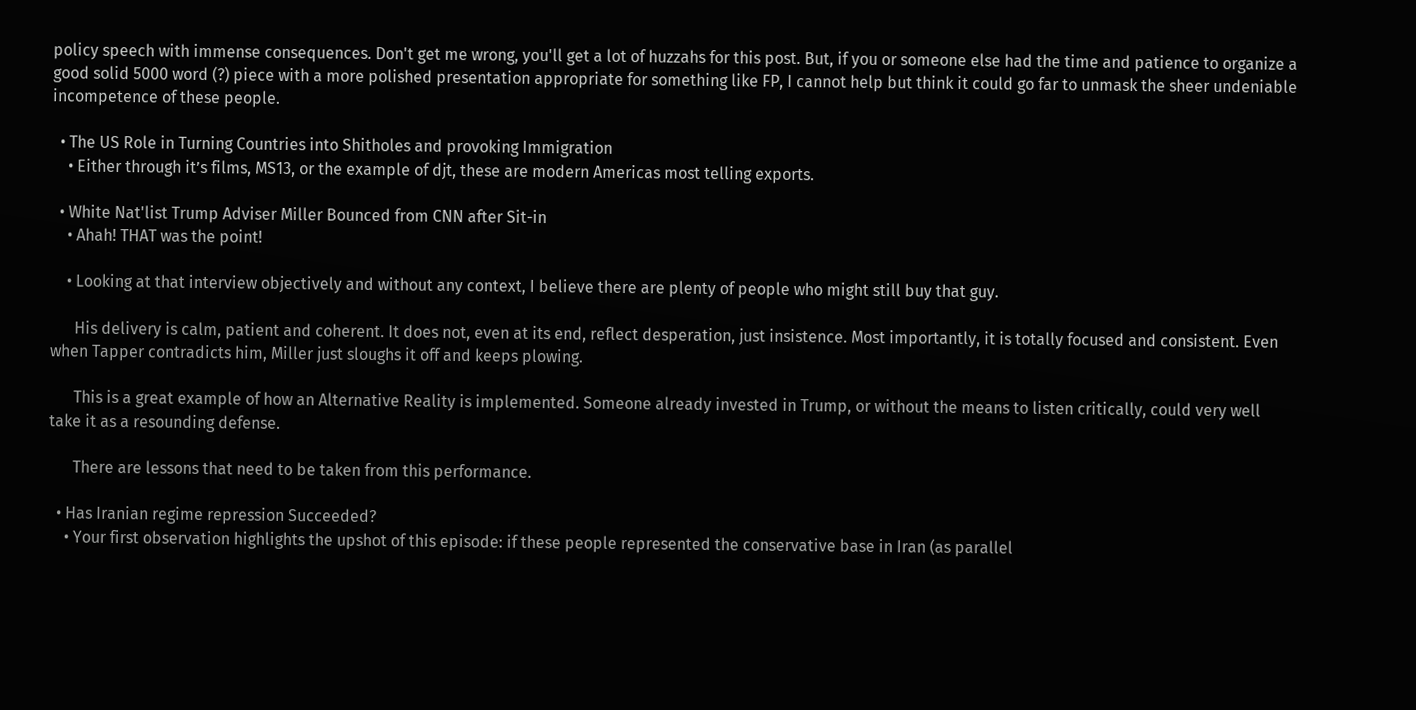policy speech with immense consequences. Don't get me wrong, you'll get a lot of huzzahs for this post. But, if you or someone else had the time and patience to organize a good solid 5000 word (?) piece with a more polished presentation appropriate for something like FP, I cannot help but think it could go far to unmask the sheer undeniable incompetence of these people.

  • The US Role in Turning Countries into Shitholes and provoking Immigration
    • Either through it’s films, MS13, or the example of djt, these are modern Americas most telling exports.

  • White Nat'list Trump Adviser Miller Bounced from CNN after Sit-in
    • Ahah! THAT was the point!

    • Looking at that interview objectively and without any context, I believe there are plenty of people who might still buy that guy.

      His delivery is calm, patient and coherent. It does not, even at its end, reflect desperation, just insistence. Most importantly, it is totally focused and consistent. Even when Tapper contradicts him, Miller just sloughs it off and keeps plowing.

      This is a great example of how an Alternative Reality is implemented. Someone already invested in Trump, or without the means to listen critically, could very well take it as a resounding defense.

      There are lessons that need to be taken from this performance.

  • Has Iranian regime repression Succeeded?
    • Your first observation highlights the upshot of this episode: if these people represented the conservative base in Iran (as parallel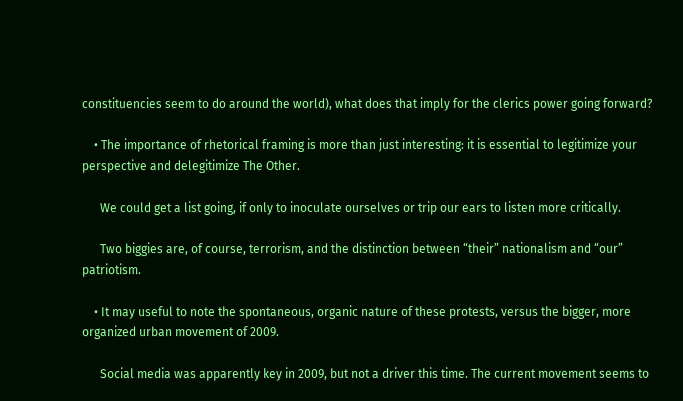constituencies seem to do around the world), what does that imply for the clerics power going forward?

    • The importance of rhetorical framing is more than just interesting: it is essential to legitimize your perspective and delegitimize The Other.

      We could get a list going, if only to inoculate ourselves or trip our ears to listen more critically.

      Two biggies are, of course, terrorism, and the distinction between “their” nationalism and “our” patriotism.

    • It may useful to note the spontaneous, organic nature of these protests, versus the bigger, more organized urban movement of 2009.

      Social media was apparently key in 2009, but not a driver this time. The current movement seems to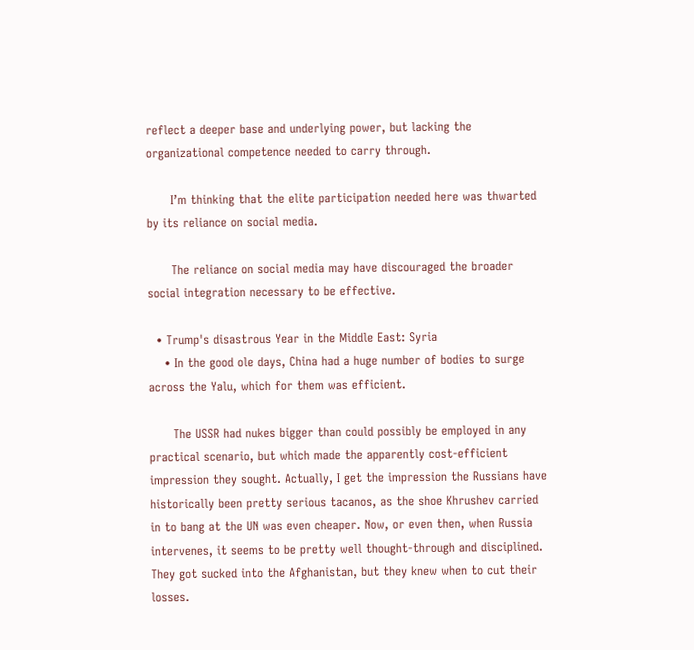reflect a deeper base and underlying power, but lacking the organizational competence needed to carry through.

      I’m thinking that the elite participation needed here was thwarted by its reliance on social media.

      The reliance on social media may have discouraged the broader social integration necessary to be effective.

  • Trump's disastrous Year in the Middle East: Syria
    • In the good ole days, China had a huge number of bodies to surge across the Yalu, which for them was efficient.

      The USSR had nukes bigger than could possibly be employed in any practical scenario, but which made the apparently cost-efficient impression they sought. Actually, I get the impression the Russians have historically been pretty serious tacanos, as the shoe Khrushev carried in to bang at the UN was even cheaper. Now, or even then, when Russia intervenes, it seems to be pretty well thought-through and disciplined. They got sucked into the Afghanistan, but they knew when to cut their losses.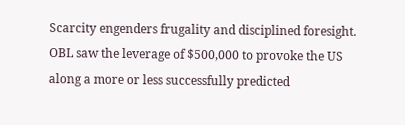Scarcity engenders frugality and disciplined foresight. OBL saw the leverage of $500,000 to provoke the US along a more or less successfully predicted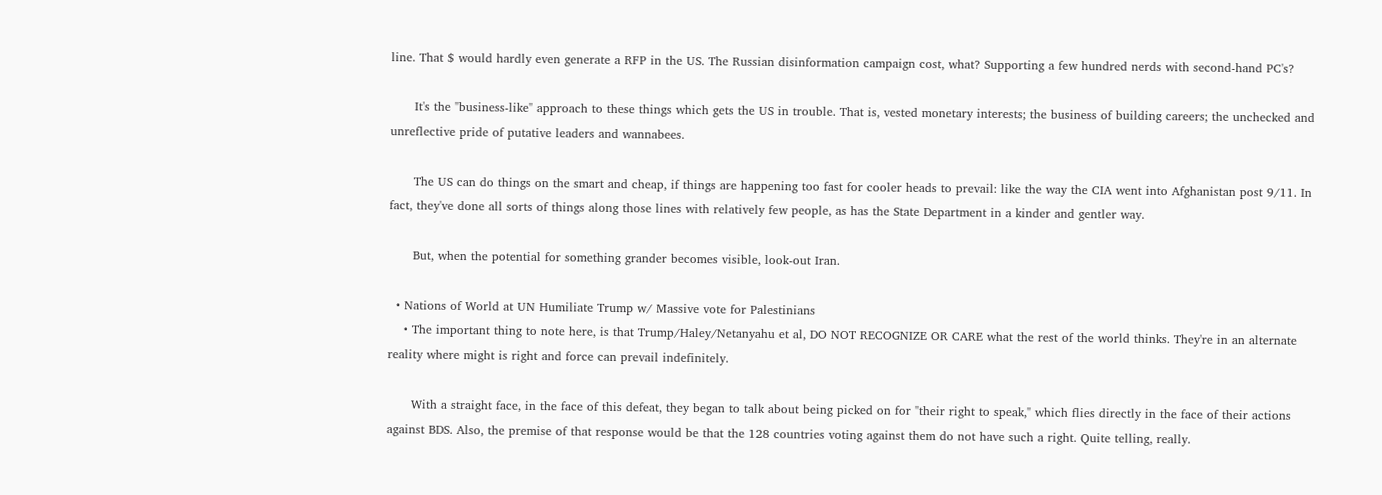line. That $ would hardly even generate a RFP in the US. The Russian disinformation campaign cost, what? Supporting a few hundred nerds with second-hand PC's?

      It's the "business-like" approach to these things which gets the US in trouble. That is, vested monetary interests; the business of building careers; the unchecked and unreflective pride of putative leaders and wannabees.

      The US can do things on the smart and cheap, if things are happening too fast for cooler heads to prevail: like the way the CIA went into Afghanistan post 9/11. In fact, they've done all sorts of things along those lines with relatively few people, as has the State Department in a kinder and gentler way.

      But, when the potential for something grander becomes visible, look-out Iran.

  • Nations of World at UN Humiliate Trump w/ Massive vote for Palestinians
    • The important thing to note here, is that Trump/Haley/Netanyahu et al, DO NOT RECOGNIZE OR CARE what the rest of the world thinks. They're in an alternate reality where might is right and force can prevail indefinitely.

      With a straight face, in the face of this defeat, they began to talk about being picked on for "their right to speak," which flies directly in the face of their actions against BDS. Also, the premise of that response would be that the 128 countries voting against them do not have such a right. Quite telling, really.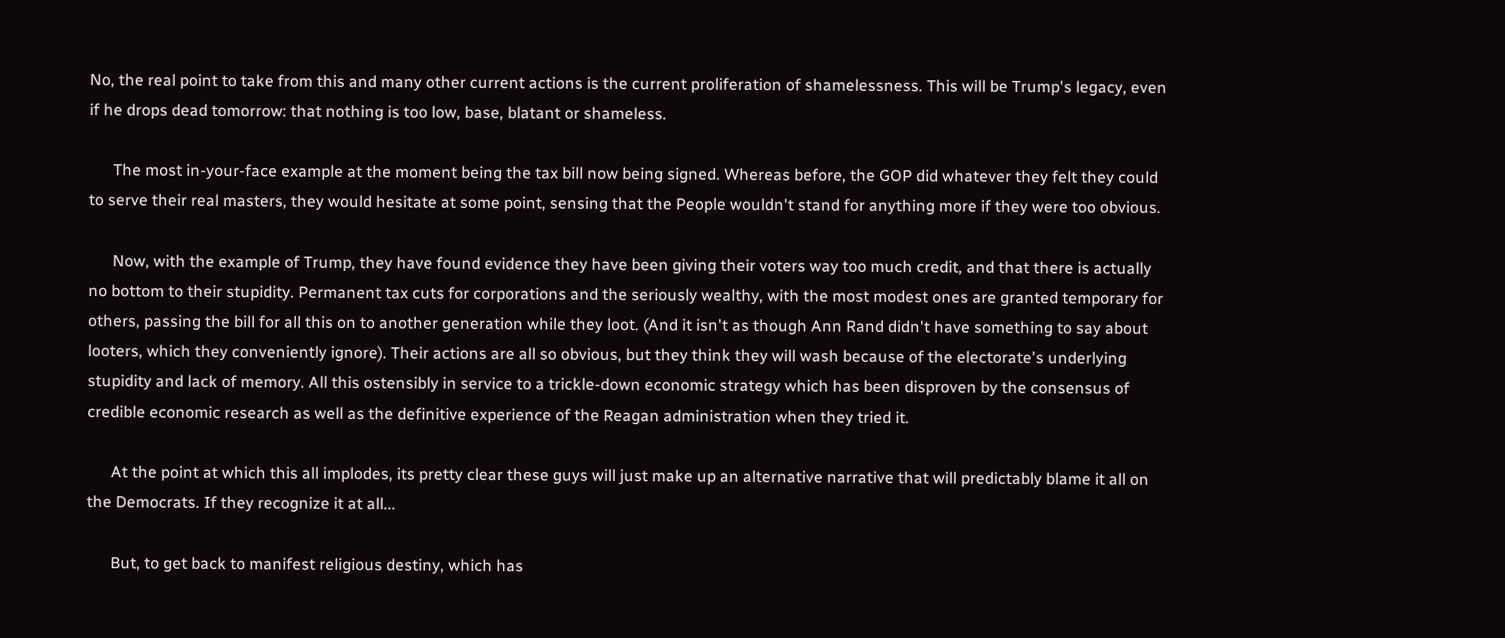No, the real point to take from this and many other current actions is the current proliferation of shamelessness. This will be Trump's legacy, even if he drops dead tomorrow: that nothing is too low, base, blatant or shameless.

      The most in-your-face example at the moment being the tax bill now being signed. Whereas before, the GOP did whatever they felt they could to serve their real masters, they would hesitate at some point, sensing that the People wouldn't stand for anything more if they were too obvious.

      Now, with the example of Trump, they have found evidence they have been giving their voters way too much credit, and that there is actually no bottom to their stupidity. Permanent tax cuts for corporations and the seriously wealthy, with the most modest ones are granted temporary for others, passing the bill for all this on to another generation while they loot. (And it isn't as though Ann Rand didn't have something to say about looters, which they conveniently ignore). Their actions are all so obvious, but they think they will wash because of the electorate's underlying stupidity and lack of memory. All this ostensibly in service to a trickle-down economic strategy which has been disproven by the consensus of credible economic research as well as the definitive experience of the Reagan administration when they tried it.

      At the point at which this all implodes, its pretty clear these guys will just make up an alternative narrative that will predictably blame it all on the Democrats. If they recognize it at all...

      But, to get back to manifest religious destiny, which has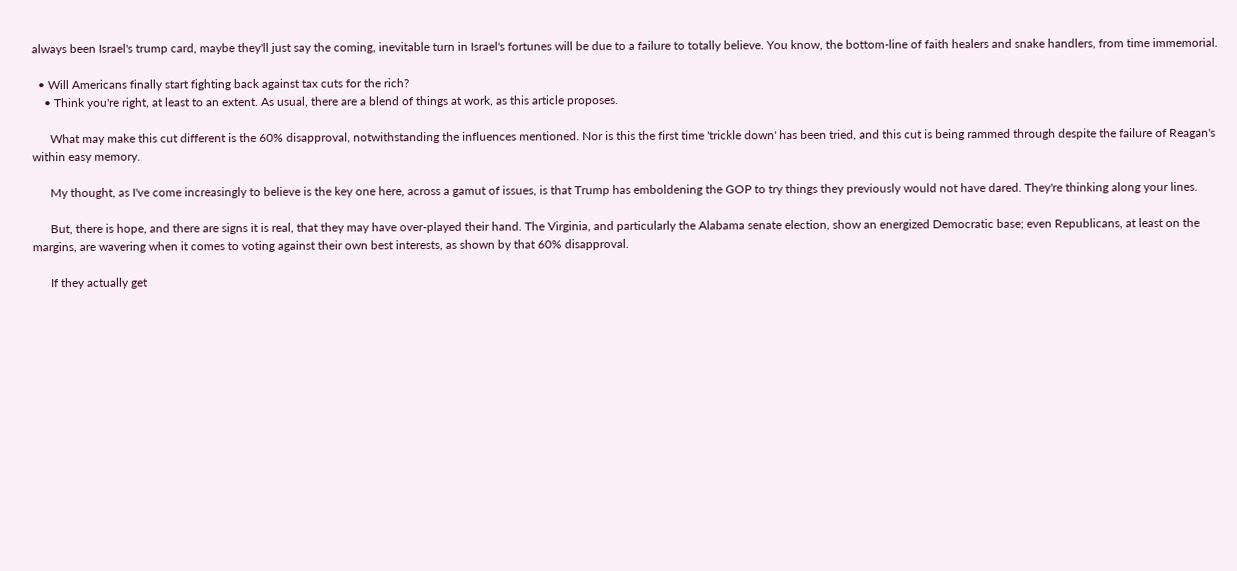always been Israel's trump card, maybe they'll just say the coming, inevitable turn in Israel's fortunes will be due to a failure to totally believe. You know, the bottom-line of faith healers and snake handlers, from time immemorial.

  • Will Americans finally start fighting back against tax cuts for the rich?
    • Think you're right, at least to an extent. As usual, there are a blend of things at work, as this article proposes.

      What may make this cut different is the 60% disapproval, notwithstanding the influences mentioned. Nor is this the first time 'trickle down' has been tried, and this cut is being rammed through despite the failure of Reagan's within easy memory.

      My thought, as I've come increasingly to believe is the key one here, across a gamut of issues, is that Trump has emboldening the GOP to try things they previously would not have dared. They're thinking along your lines.

      But, there is hope, and there are signs it is real, that they may have over-played their hand. The Virginia, and particularly the Alabama senate election, show an energized Democratic base; even Republicans, at least on the margins, are wavering when it comes to voting against their own best interests, as shown by that 60% disapproval.

      If they actually get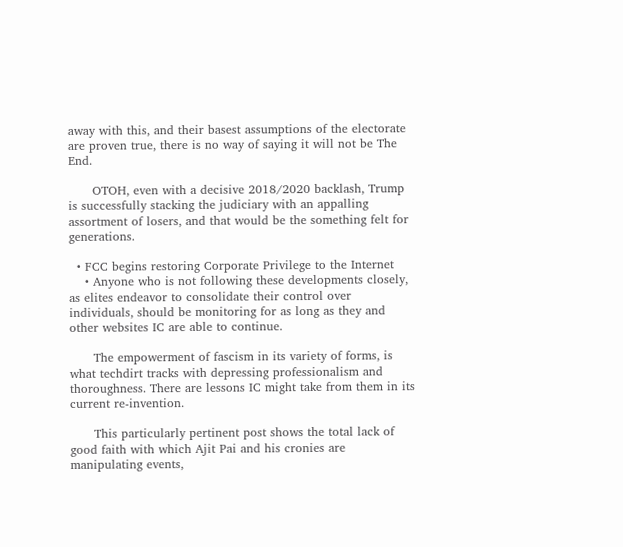away with this, and their basest assumptions of the electorate are proven true, there is no way of saying it will not be The End.

      OTOH, even with a decisive 2018/2020 backlash, Trump is successfully stacking the judiciary with an appalling assortment of losers, and that would be the something felt for generations.

  • FCC begins restoring Corporate Privilege to the Internet
    • Anyone who is not following these developments closely, as elites endeavor to consolidate their control over individuals, should be monitoring for as long as they and other websites IC are able to continue.

      The empowerment of fascism in its variety of forms, is what techdirt tracks with depressing professionalism and thoroughness. There are lessons IC might take from them in its current re-invention.

      This particularly pertinent post shows the total lack of good faith with which Ajit Pai and his cronies are manipulating events,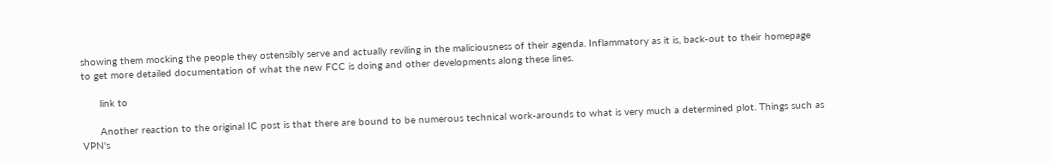showing them mocking the people they ostensibly serve and actually reviling in the maliciousness of their agenda. Inflammatory as it is, back-out to their homepage to get more detailed documentation of what the new FCC is doing and other developments along these lines.

      link to

      Another reaction to the original IC post is that there are bound to be numerous technical work-arounds to what is very much a determined plot. Things such as VPN's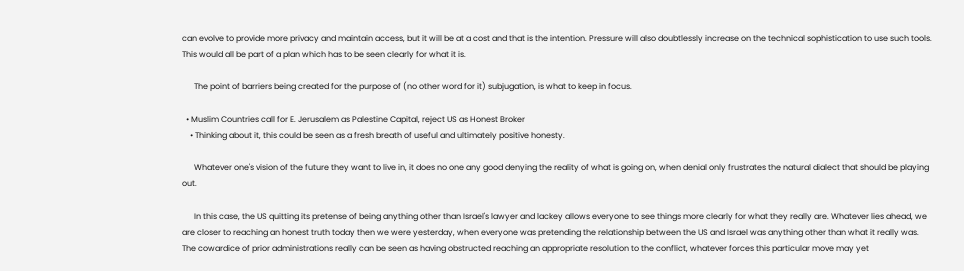can evolve to provide more privacy and maintain access, but it will be at a cost and that is the intention. Pressure will also doubtlessly increase on the technical sophistication to use such tools. This would all be part of a plan which has to be seen clearly for what it is.

      The point of barriers being created for the purpose of (no other word for it) subjugation, is what to keep in focus.

  • Muslim Countries call for E. Jerusalem as Palestine Capital, reject US as Honest Broker
    • Thinking about it, this could be seen as a fresh breath of useful and ultimately positive honesty.

      Whatever one's vision of the future they want to live in, it does no one any good denying the reality of what is going on, when denial only frustrates the natural dialect that should be playing out.

      In this case, the US quitting its pretense of being anything other than Israel's lawyer and lackey allows everyone to see things more clearly for what they really are. Whatever lies ahead, we are closer to reaching an honest truth today then we were yesterday, when everyone was pretending the relationship between the US and Israel was anything other than what it really was. The cowardice of prior administrations really can be seen as having obstructed reaching an appropriate resolution to the conflict, whatever forces this particular move may yet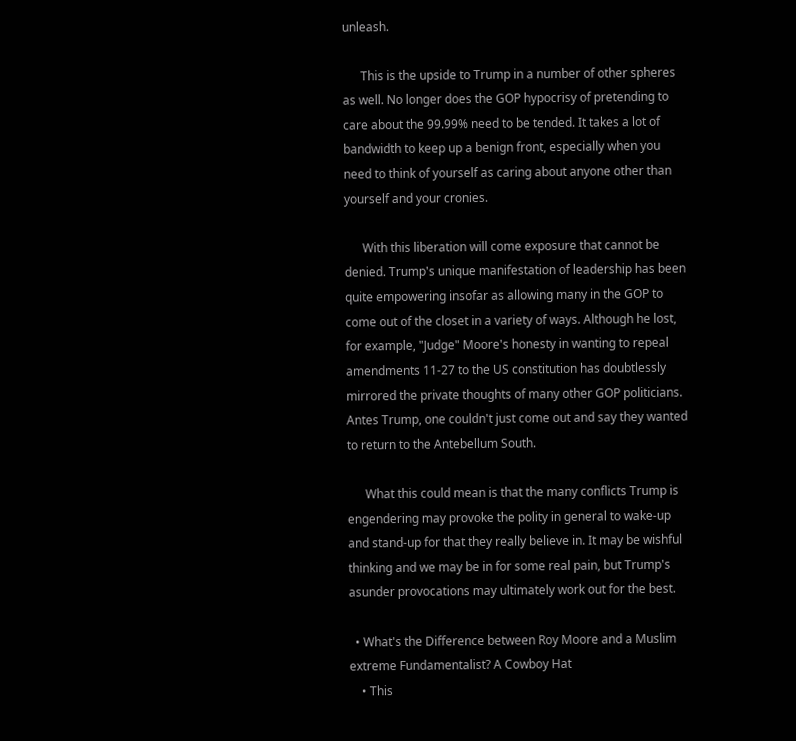unleash.

      This is the upside to Trump in a number of other spheres as well. No longer does the GOP hypocrisy of pretending to care about the 99.99% need to be tended. It takes a lot of bandwidth to keep up a benign front, especially when you need to think of yourself as caring about anyone other than yourself and your cronies.

      With this liberation will come exposure that cannot be denied. Trump's unique manifestation of leadership has been quite empowering insofar as allowing many in the GOP to come out of the closet in a variety of ways. Although he lost, for example, "Judge" Moore's honesty in wanting to repeal amendments 11-27 to the US constitution has doubtlessly mirrored the private thoughts of many other GOP politicians. Antes Trump, one couldn't just come out and say they wanted to return to the Antebellum South.

      What this could mean is that the many conflicts Trump is engendering may provoke the polity in general to wake-up and stand-up for that they really believe in. It may be wishful thinking and we may be in for some real pain, but Trump's asunder provocations may ultimately work out for the best.

  • What's the Difference between Roy Moore and a Muslim extreme Fundamentalist? A Cowboy Hat
    • This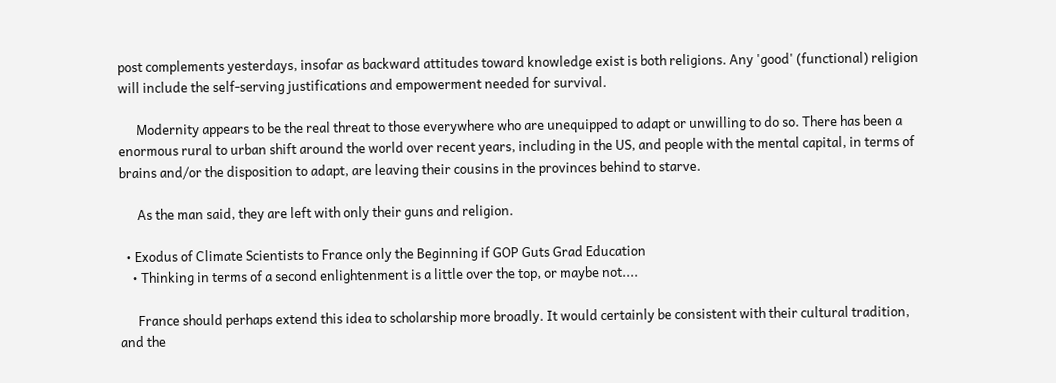post complements yesterdays, insofar as backward attitudes toward knowledge exist is both religions. Any 'good' (functional) religion will include the self-serving justifications and empowerment needed for survival.

      Modernity appears to be the real threat to those everywhere who are unequipped to adapt or unwilling to do so. There has been a enormous rural to urban shift around the world over recent years, including in the US, and people with the mental capital, in terms of brains and/or the disposition to adapt, are leaving their cousins in the provinces behind to starve.

      As the man said, they are left with only their guns and religion.

  • Exodus of Climate Scientists to France only the Beginning if GOP Guts Grad Education
    • Thinking in terms of a second enlightenment is a little over the top, or maybe not....

      France should perhaps extend this idea to scholarship more broadly. It would certainly be consistent with their cultural tradition, and the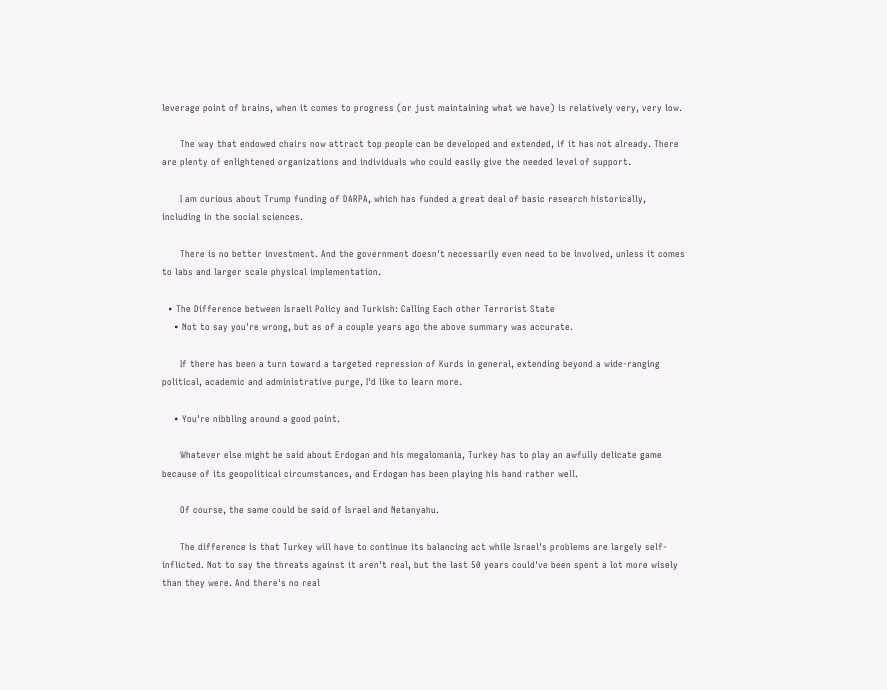leverage point of brains, when it comes to progress (or just maintaining what we have) is relatively very, very low.

      The way that endowed chairs now attract top people can be developed and extended, if it has not already. There are plenty of enlightened organizations and individuals who could easily give the needed level of support.

      I am curious about Trump funding of DARPA, which has funded a great deal of basic research historically, including in the social sciences.

      There is no better investment. And the government doesn't necessarily even need to be involved, unless it comes to labs and larger scale physical implementation.

  • The Difference between Israeli Policy and Turkish: Calling Each other Terrorist State
    • Not to say you're wrong, but as of a couple years ago the above summary was accurate.

      If there has been a turn toward a targeted repression of Kurds in general, extending beyond a wide-ranging political, academic and administrative purge, I'd like to learn more.

    • You're nibbling around a good point.

      Whatever else might be said about Erdogan and his megalomania, Turkey has to play an awfully delicate game because of its geopolitical circumstances, and Erdogan has been playing his hand rather well.

      Of course, the same could be said of Israel and Netanyahu.

      The difference is that Turkey will have to continue its balancing act while Israel's problems are largely self-inflicted. Not to say the threats against it aren't real, but the last 50 years could've been spent a lot more wisely than they were. And there's no real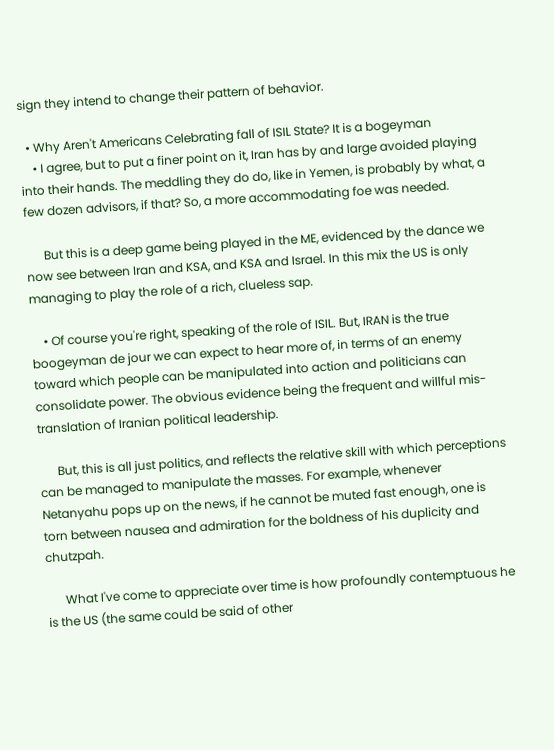sign they intend to change their pattern of behavior.

  • Why Aren't Americans Celebrating fall of ISIL State? It is a bogeyman
    • I agree, but to put a finer point on it, Iran has by and large avoided playing into their hands. The meddling they do do, like in Yemen, is probably by what, a few dozen advisors, if that? So, a more accommodating foe was needed.

      But this is a deep game being played in the ME, evidenced by the dance we now see between Iran and KSA, and KSA and Israel. In this mix the US is only managing to play the role of a rich, clueless sap.

    • Of course you're right, speaking of the role of ISIL. But, IRAN is the true boogeyman de jour we can expect to hear more of, in terms of an enemy toward which people can be manipulated into action and politicians can consolidate power. The obvious evidence being the frequent and willful mis-translation of Iranian political leadership.

      But, this is all just politics, and reflects the relative skill with which perceptions can be managed to manipulate the masses. For example, whenever Netanyahu pops up on the news, if he cannot be muted fast enough, one is torn between nausea and admiration for the boldness of his duplicity and chutzpah.

      What I've come to appreciate over time is how profoundly contemptuous he is the US (the same could be said of other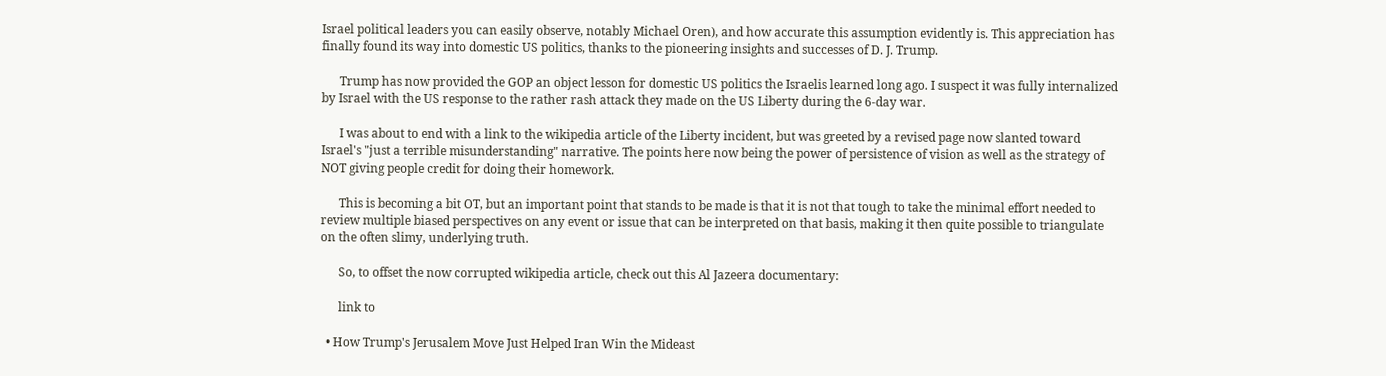Israel political leaders you can easily observe, notably Michael Oren), and how accurate this assumption evidently is. This appreciation has finally found its way into domestic US politics, thanks to the pioneering insights and successes of D. J. Trump.

      Trump has now provided the GOP an object lesson for domestic US politics the Israelis learned long ago. I suspect it was fully internalized by Israel with the US response to the rather rash attack they made on the US Liberty during the 6-day war.

      I was about to end with a link to the wikipedia article of the Liberty incident, but was greeted by a revised page now slanted toward Israel's "just a terrible misunderstanding" narrative. The points here now being the power of persistence of vision as well as the strategy of NOT giving people credit for doing their homework.

      This is becoming a bit OT, but an important point that stands to be made is that it is not that tough to take the minimal effort needed to review multiple biased perspectives on any event or issue that can be interpreted on that basis, making it then quite possible to triangulate on the often slimy, underlying truth.

      So, to offset the now corrupted wikipedia article, check out this Al Jazeera documentary:

      link to

  • How Trump's Jerusalem Move Just Helped Iran Win the Mideast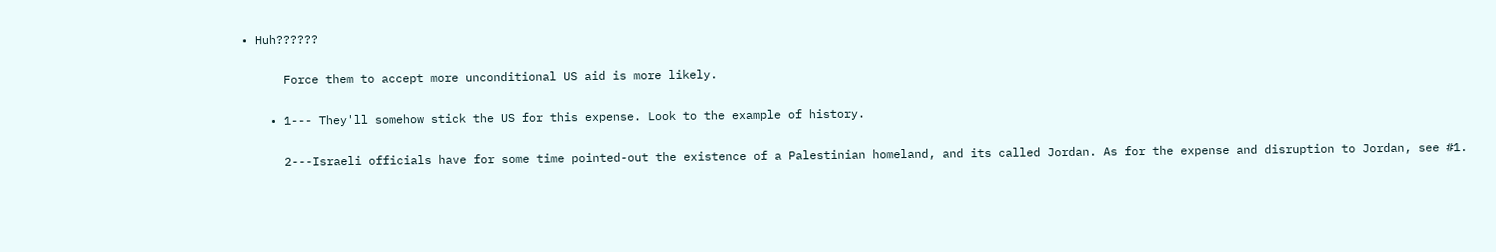• Huh??????

      Force them to accept more unconditional US aid is more likely.

    • 1--- They'll somehow stick the US for this expense. Look to the example of history.

      2---Israeli officials have for some time pointed-out the existence of a Palestinian homeland, and its called Jordan. As for the expense and disruption to Jordan, see #1.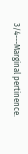3/4---Marginal pertinence.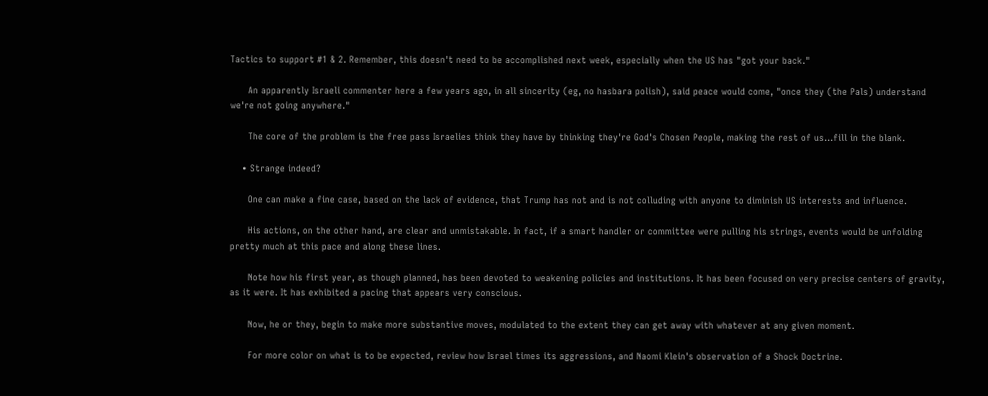Tactics to support #1 & 2. Remember, this doesn't need to be accomplished next week, especially when the US has "got your back."

      An apparently Israeli commenter here a few years ago, in all sincerity (eg, no hasbara polish), said peace would come, "once they (the Pals) understand we're not going anywhere."

      The core of the problem is the free pass Israelies think they have by thinking they're God's Chosen People, making the rest of us...fill in the blank.

    • Strange indeed?

      One can make a fine case, based on the lack of evidence, that Trump has not and is not colluding with anyone to diminish US interests and influence.

      His actions, on the other hand, are clear and unmistakable. In fact, if a smart handler or committee were pulling his strings, events would be unfolding pretty much at this pace and along these lines.

      Note how his first year, as though planned, has been devoted to weakening policies and institutions. It has been focused on very precise centers of gravity, as it were. It has exhibited a pacing that appears very conscious.

      Now, he or they, begin to make more substantive moves, modulated to the extent they can get away with whatever at any given moment.

      For more color on what is to be expected, review how Israel times its aggressions, and Naomi Klein's observation of a Shock Doctrine.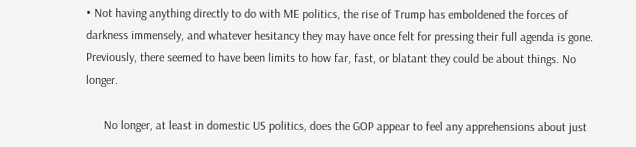• Not having anything directly to do with ME politics, the rise of Trump has emboldened the forces of darkness immensely, and whatever hesitancy they may have once felt for pressing their full agenda is gone. Previously, there seemed to have been limits to how far, fast, or blatant they could be about things. No longer.

      No longer, at least in domestic US politics, does the GOP appear to feel any apprehensions about just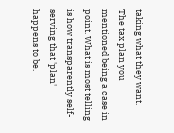taking what they want. The tax plan you mentioned being a case in point. What is most telling is how transparently self-serving that 'plan' happens to be.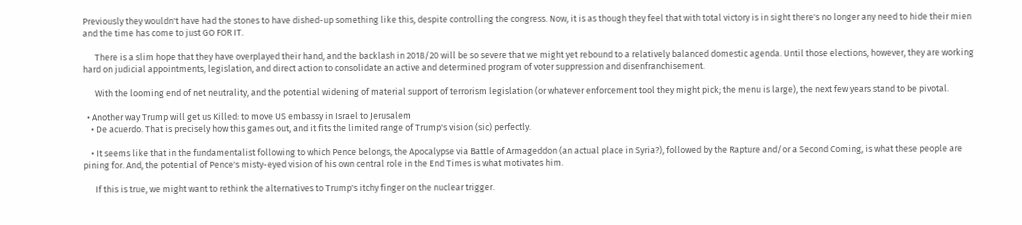Previously they wouldn't have had the stones to have dished-up something like this, despite controlling the congress. Now, it is as though they feel that with total victory is in sight there's no longer any need to hide their mien and the time has come to just GO FOR IT.

      There is a slim hope that they have overplayed their hand, and the backlash in 2018/20 will be so severe that we might yet rebound to a relatively balanced domestic agenda. Until those elections, however, they are working hard on judicial appointments, legislation, and direct action to consolidate an active and determined program of voter suppression and disenfranchisement.

      With the looming end of net neutrality, and the potential widening of material support of terrorism legislation (or whatever enforcement tool they might pick; the menu is large), the next few years stand to be pivotal.

  • Another way Trump will get us Killed: to move US embassy in Israel to Jerusalem
    • De acuerdo. That is precisely how this games out, and it fits the limited range of Trump's vision (sic) perfectly.

    • It seems like that in the fundamentalist following to which Pence belongs, the Apocalypse via Battle of Armageddon (an actual place in Syria?), followed by the Rapture and/or a Second Coming, is what these people are pining for. And, the potential of Pence's misty-eyed vision of his own central role in the End Times is what motivates him.

      If this is true, we might want to rethink the alternatives to Trump's itchy finger on the nuclear trigger.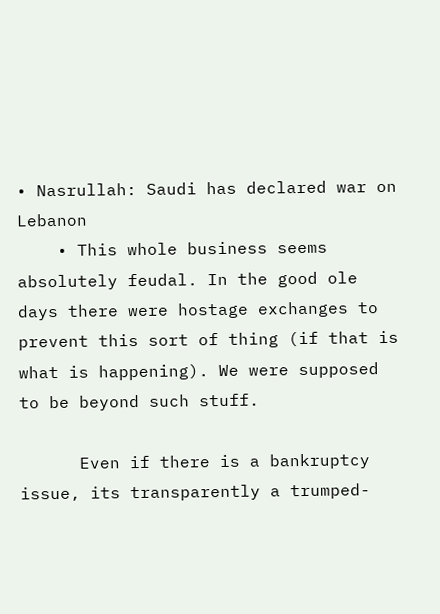• Nasrullah: Saudi has declared war on Lebanon
    • This whole business seems absolutely feudal. In the good ole days there were hostage exchanges to prevent this sort of thing (if that is what is happening). We were supposed to be beyond such stuff.

      Even if there is a bankruptcy issue, its transparently a trumped-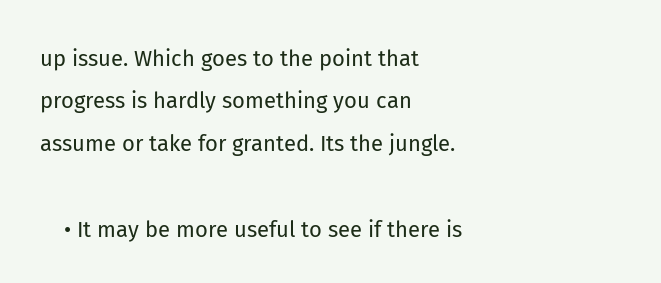up issue. Which goes to the point that progress is hardly something you can assume or take for granted. Its the jungle.

    • It may be more useful to see if there is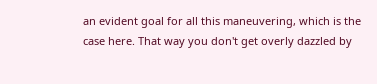an evident goal for all this maneuvering, which is the case here. That way you don't get overly dazzled by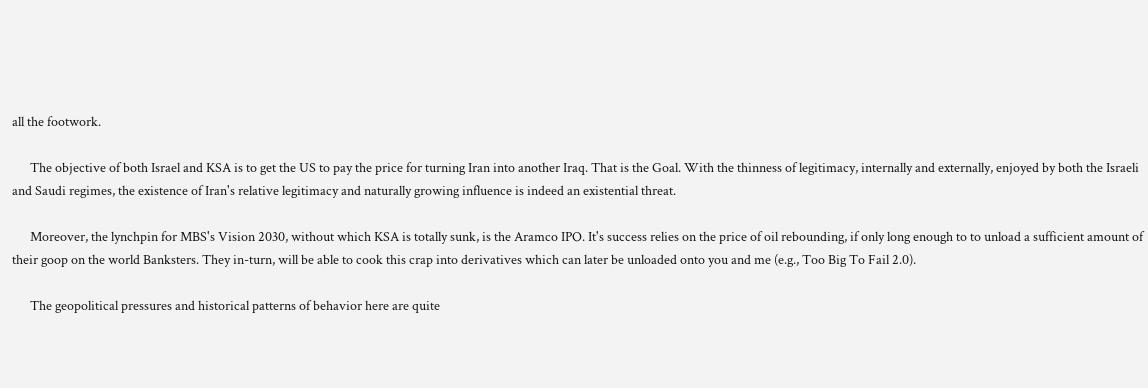all the footwork.

      The objective of both Israel and KSA is to get the US to pay the price for turning Iran into another Iraq. That is the Goal. With the thinness of legitimacy, internally and externally, enjoyed by both the Israeli and Saudi regimes, the existence of Iran's relative legitimacy and naturally growing influence is indeed an existential threat.

      Moreover, the lynchpin for MBS's Vision 2030, without which KSA is totally sunk, is the Aramco IPO. It's success relies on the price of oil rebounding, if only long enough to to unload a sufficient amount of their goop on the world Banksters. They in-turn, will be able to cook this crap into derivatives which can later be unloaded onto you and me (e.g., Too Big To Fail 2.0).

      The geopolitical pressures and historical patterns of behavior here are quite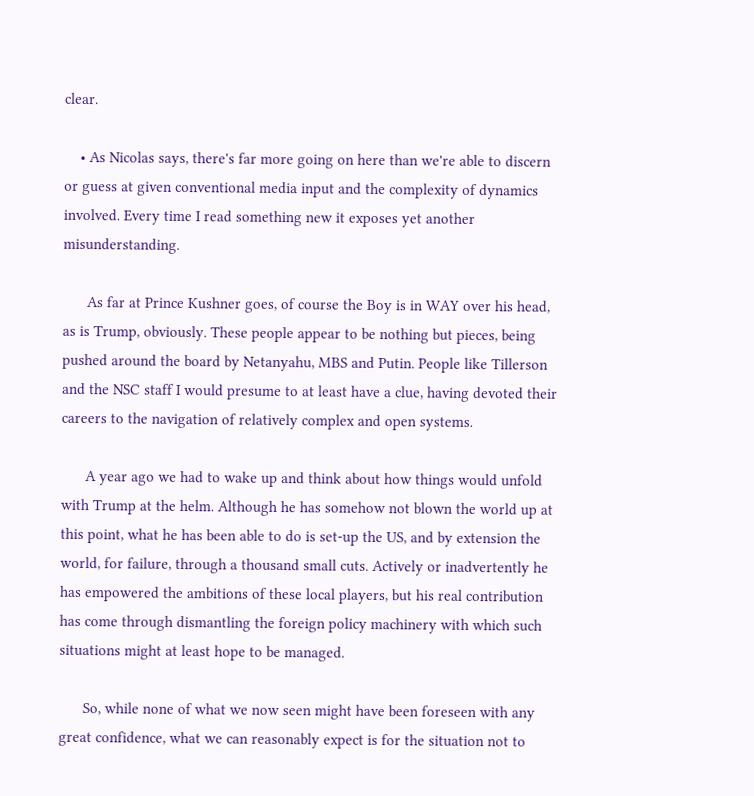clear.

    • As Nicolas says, there's far more going on here than we're able to discern or guess at given conventional media input and the complexity of dynamics involved. Every time I read something new it exposes yet another misunderstanding.

      As far at Prince Kushner goes, of course the Boy is in WAY over his head, as is Trump, obviously. These people appear to be nothing but pieces, being pushed around the board by Netanyahu, MBS and Putin. People like Tillerson and the NSC staff I would presume to at least have a clue, having devoted their careers to the navigation of relatively complex and open systems.

      A year ago we had to wake up and think about how things would unfold with Trump at the helm. Although he has somehow not blown the world up at this point, what he has been able to do is set-up the US, and by extension the world, for failure, through a thousand small cuts. Actively or inadvertently he has empowered the ambitions of these local players, but his real contribution has come through dismantling the foreign policy machinery with which such situations might at least hope to be managed.

      So, while none of what we now seen might have been foreseen with any great confidence, what we can reasonably expect is for the situation not to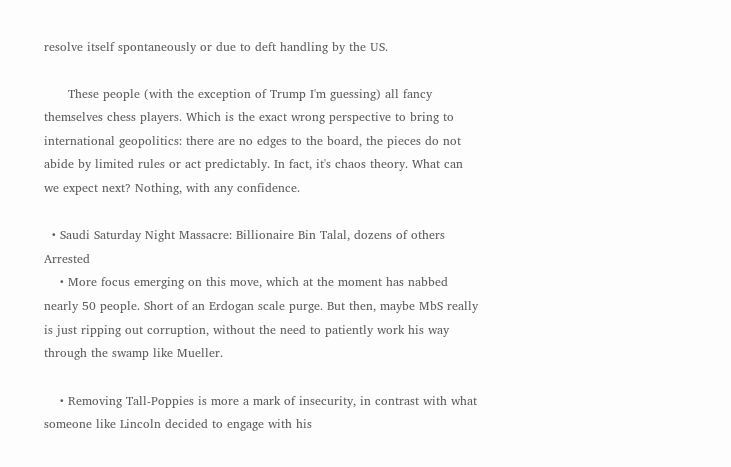resolve itself spontaneously or due to deft handling by the US.

      These people (with the exception of Trump I'm guessing) all fancy themselves chess players. Which is the exact wrong perspective to bring to international geopolitics: there are no edges to the board, the pieces do not abide by limited rules or act predictably. In fact, it's chaos theory. What can we expect next? Nothing, with any confidence.

  • Saudi Saturday Night Massacre: Billionaire Bin Talal, dozens of others Arrested
    • More focus emerging on this move, which at the moment has nabbed nearly 50 people. Short of an Erdogan scale purge. But then, maybe MbS really is just ripping out corruption, without the need to patiently work his way through the swamp like Mueller.

    • Removing Tall-Poppies is more a mark of insecurity, in contrast with what someone like Lincoln decided to engage with his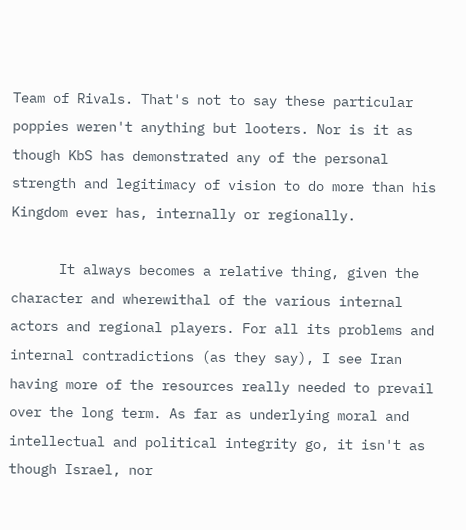Team of Rivals. That's not to say these particular poppies weren't anything but looters. Nor is it as though KbS has demonstrated any of the personal strength and legitimacy of vision to do more than his Kingdom ever has, internally or regionally.

      It always becomes a relative thing, given the character and wherewithal of the various internal actors and regional players. For all its problems and internal contradictions (as they say), I see Iran having more of the resources really needed to prevail over the long term. As far as underlying moral and intellectual and political integrity go, it isn't as though Israel, nor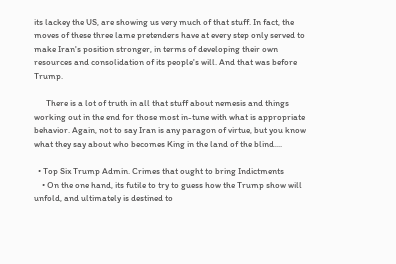its lackey the US, are showing us very much of that stuff. In fact, the moves of these three lame pretenders have at every step only served to make Iran's position stronger, in terms of developing their own resources and consolidation of its people's will. And that was before Trump.

      There is a lot of truth in all that stuff about nemesis and things working out in the end for those most in-tune with what is appropriate behavior. Again, not to say Iran is any paragon of virtue, but you know what they say about who becomes King in the land of the blind....

  • Top Six Trump Admin. Crimes that ought to bring Indictments
    • On the one hand, its futile to try to guess how the Trump show will unfold, and ultimately is destined to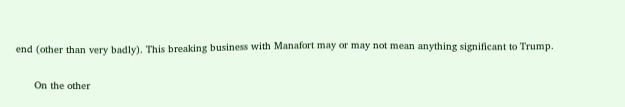end (other than very badly). This breaking business with Manafort may or may not mean anything significant to Trump.

      On the other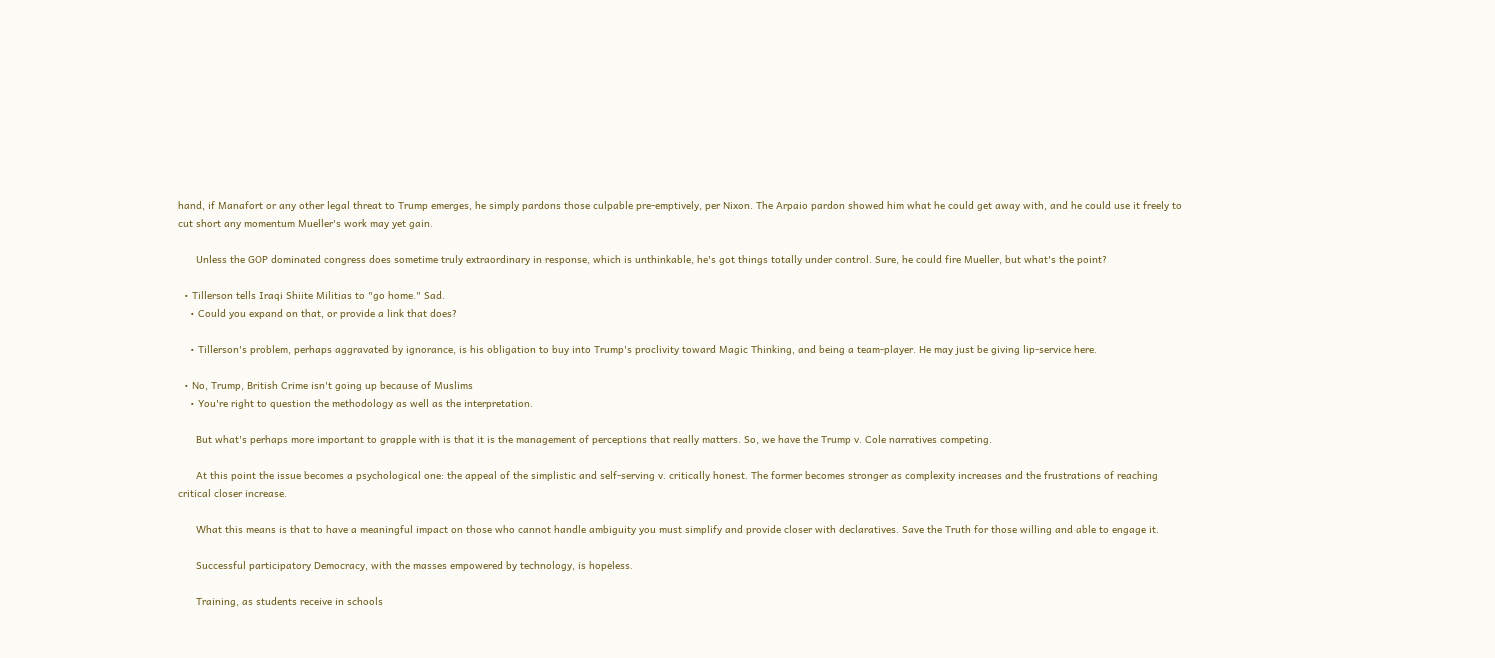hand, if Manafort or any other legal threat to Trump emerges, he simply pardons those culpable pre-emptively, per Nixon. The Arpaio pardon showed him what he could get away with, and he could use it freely to cut short any momentum Mueller's work may yet gain.

      Unless the GOP dominated congress does sometime truly extraordinary in response, which is unthinkable, he's got things totally under control. Sure, he could fire Mueller, but what's the point?

  • Tillerson tells Iraqi Shiite Militias to "go home." Sad.
    • Could you expand on that, or provide a link that does?

    • Tillerson's problem, perhaps aggravated by ignorance, is his obligation to buy into Trump's proclivity toward Magic Thinking, and being a team-player. He may just be giving lip-service here.

  • No, Trump, British Crime isn't going up because of Muslims
    • You're right to question the methodology as well as the interpretation.

      But what's perhaps more important to grapple with is that it is the management of perceptions that really matters. So, we have the Trump v. Cole narratives competing.

      At this point the issue becomes a psychological one: the appeal of the simplistic and self-serving v. critically honest. The former becomes stronger as complexity increases and the frustrations of reaching critical closer increase.

      What this means is that to have a meaningful impact on those who cannot handle ambiguity you must simplify and provide closer with declaratives. Save the Truth for those willing and able to engage it.

      Successful participatory Democracy, with the masses empowered by technology, is hopeless.

      Training, as students receive in schools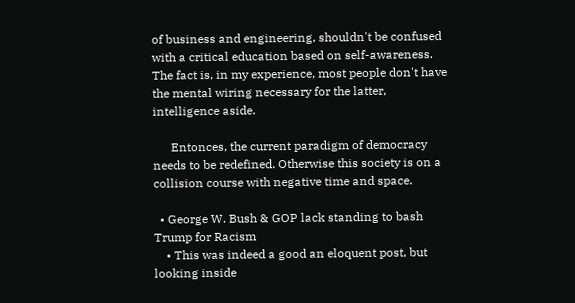of business and engineering, shouldn't be confused with a critical education based on self-awareness. The fact is, in my experience, most people don't have the mental wiring necessary for the latter, intelligence aside.

      Entonces, the current paradigm of democracy needs to be redefined. Otherwise this society is on a collision course with negative time and space.

  • George W. Bush & GOP lack standing to bash Trump for Racism
    • This was indeed a good an eloquent post, but looking inside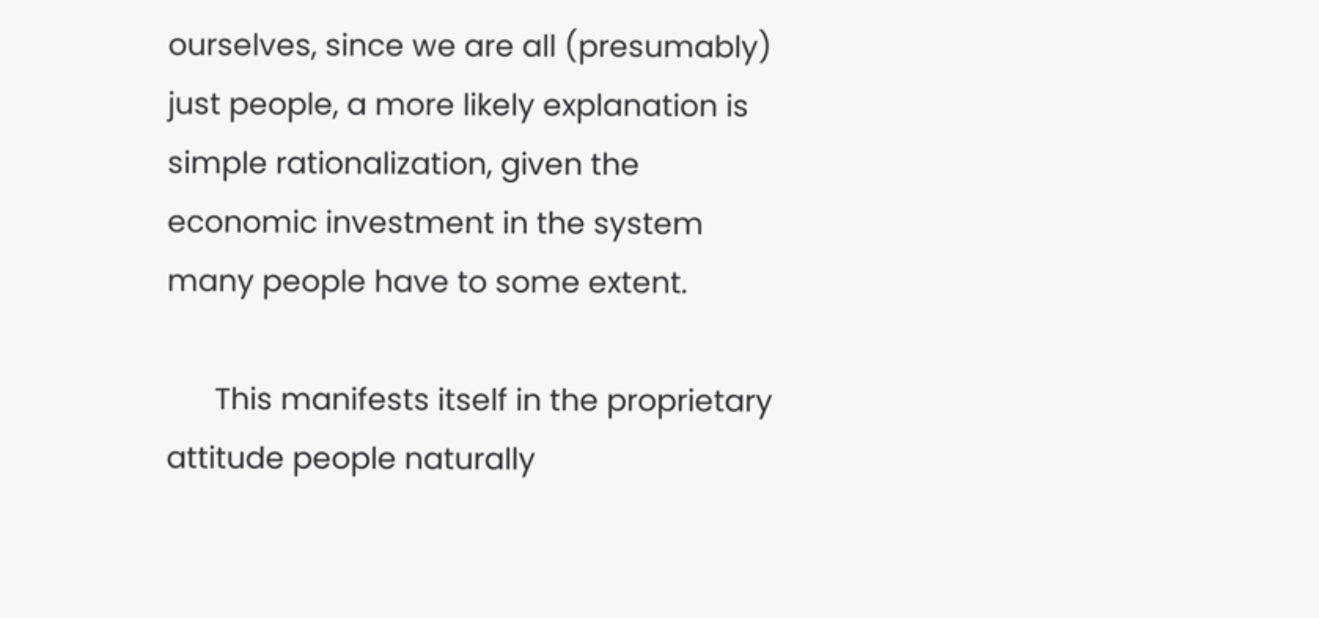ourselves, since we are all (presumably) just people, a more likely explanation is simple rationalization, given the economic investment in the system many people have to some extent.

      This manifests itself in the proprietary attitude people naturally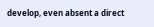develop, even absent a direct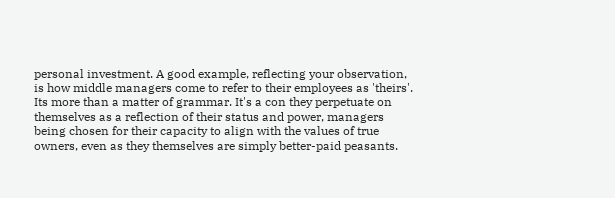personal investment. A good example, reflecting your observation, is how middle managers come to refer to their employees as 'theirs'. Its more than a matter of grammar. It's a con they perpetuate on themselves as a reflection of their status and power, managers being chosen for their capacity to align with the values of true owners, even as they themselves are simply better-paid peasants.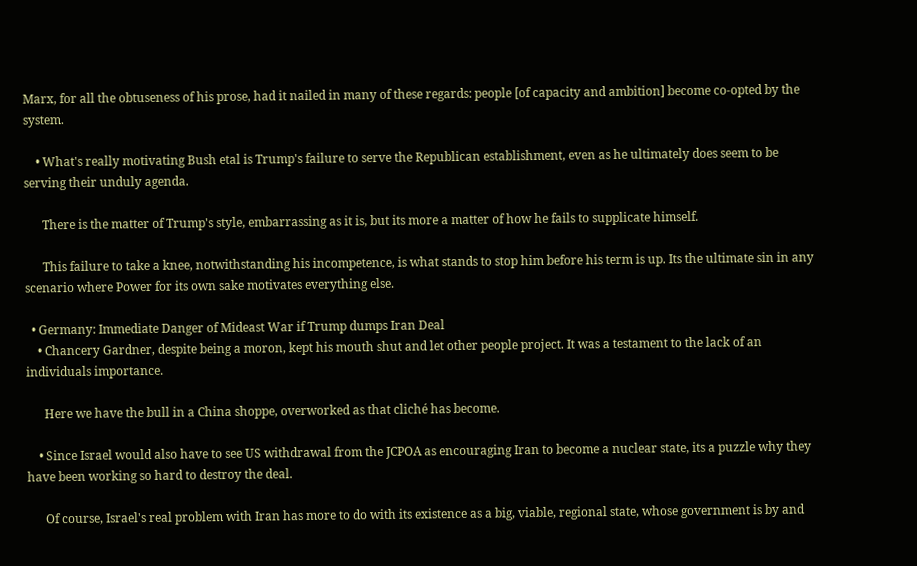Marx, for all the obtuseness of his prose, had it nailed in many of these regards: people [of capacity and ambition] become co-opted by the system.

    • What's really motivating Bush etal is Trump's failure to serve the Republican establishment, even as he ultimately does seem to be serving their unduly agenda.

      There is the matter of Trump's style, embarrassing as it is, but its more a matter of how he fails to supplicate himself.

      This failure to take a knee, notwithstanding his incompetence, is what stands to stop him before his term is up. Its the ultimate sin in any scenario where Power for its own sake motivates everything else.

  • Germany: Immediate Danger of Mideast War if Trump dumps Iran Deal
    • Chancery Gardner, despite being a moron, kept his mouth shut and let other people project. It was a testament to the lack of an individuals importance.

      Here we have the bull in a China shoppe, overworked as that cliché has become.

    • Since Israel would also have to see US withdrawal from the JCPOA as encouraging Iran to become a nuclear state, its a puzzle why they have been working so hard to destroy the deal.

      Of course, Israel's real problem with Iran has more to do with its existence as a big, viable, regional state, whose government is by and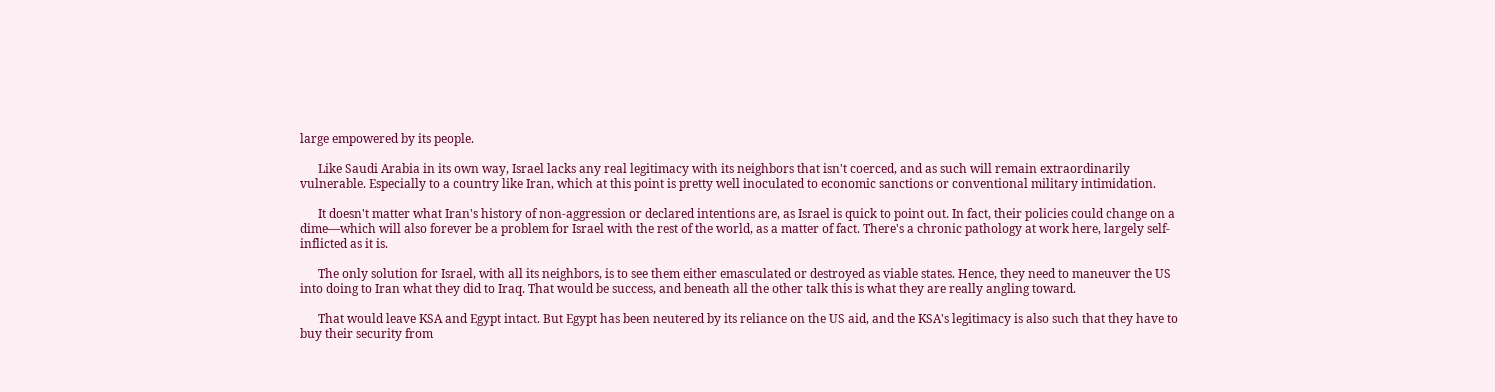large empowered by its people.

      Like Saudi Arabia in its own way, Israel lacks any real legitimacy with its neighbors that isn't coerced, and as such will remain extraordinarily vulnerable. Especially to a country like Iran, which at this point is pretty well inoculated to economic sanctions or conventional military intimidation.

      It doesn't matter what Iran's history of non-aggression or declared intentions are, as Israel is quick to point out. In fact, their policies could change on a dime—which will also forever be a problem for Israel with the rest of the world, as a matter of fact. There's a chronic pathology at work here, largely self-inflicted as it is.

      The only solution for Israel, with all its neighbors, is to see them either emasculated or destroyed as viable states. Hence, they need to maneuver the US into doing to Iran what they did to Iraq. That would be success, and beneath all the other talk this is what they are really angling toward.

      That would leave KSA and Egypt intact. But Egypt has been neutered by its reliance on the US aid, and the KSA's legitimacy is also such that they have to buy their security from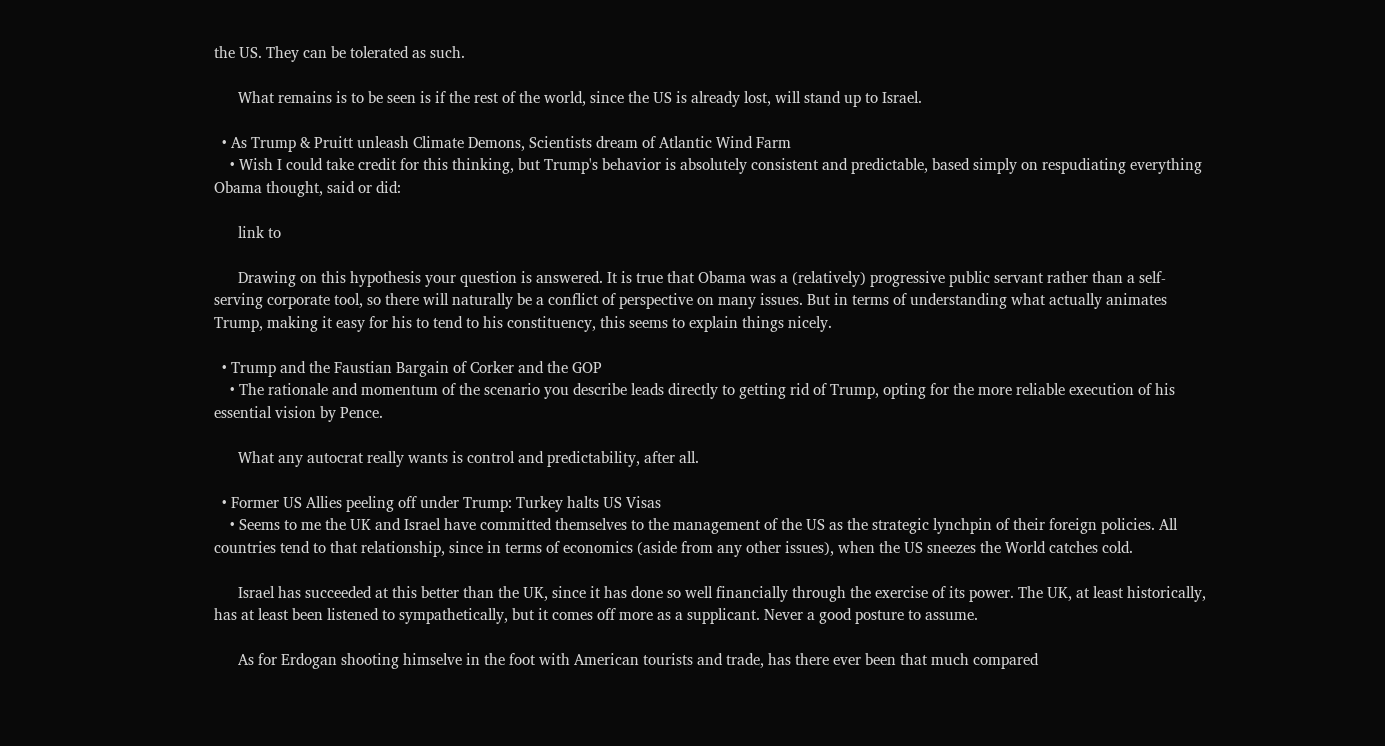the US. They can be tolerated as such.

      What remains is to be seen is if the rest of the world, since the US is already lost, will stand up to Israel.

  • As Trump & Pruitt unleash Climate Demons, Scientists dream of Atlantic Wind Farm
    • Wish I could take credit for this thinking, but Trump's behavior is absolutely consistent and predictable, based simply on respudiating everything Obama thought, said or did:

      link to

      Drawing on this hypothesis your question is answered. It is true that Obama was a (relatively) progressive public servant rather than a self-serving corporate tool, so there will naturally be a conflict of perspective on many issues. But in terms of understanding what actually animates Trump, making it easy for his to tend to his constituency, this seems to explain things nicely.

  • Trump and the Faustian Bargain of Corker and the GOP
    • The rationale and momentum of the scenario you describe leads directly to getting rid of Trump, opting for the more reliable execution of his essential vision by Pence.

      What any autocrat really wants is control and predictability, after all.

  • Former US Allies peeling off under Trump: Turkey halts US Visas
    • Seems to me the UK and Israel have committed themselves to the management of the US as the strategic lynchpin of their foreign policies. All countries tend to that relationship, since in terms of economics (aside from any other issues), when the US sneezes the World catches cold.

      Israel has succeeded at this better than the UK, since it has done so well financially through the exercise of its power. The UK, at least historically, has at least been listened to sympathetically, but it comes off more as a supplicant. Never a good posture to assume.

      As for Erdogan shooting himselve in the foot with American tourists and trade, has there ever been that much compared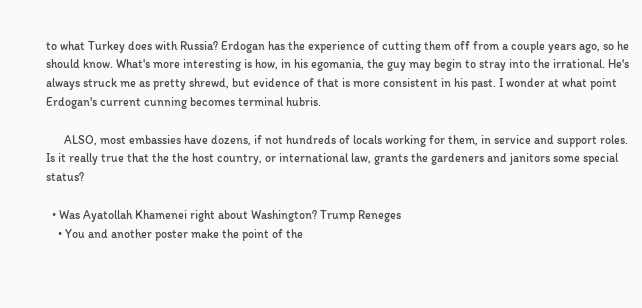to what Turkey does with Russia? Erdogan has the experience of cutting them off from a couple years ago, so he should know. What's more interesting is how, in his egomania, the guy may begin to stray into the irrational. He's always struck me as pretty shrewd, but evidence of that is more consistent in his past. I wonder at what point Erdogan's current cunning becomes terminal hubris.

      ALSO, most embassies have dozens, if not hundreds of locals working for them, in service and support roles. Is it really true that the the host country, or international law, grants the gardeners and janitors some special status?

  • Was Ayatollah Khamenei right about Washington? Trump Reneges
    • You and another poster make the point of the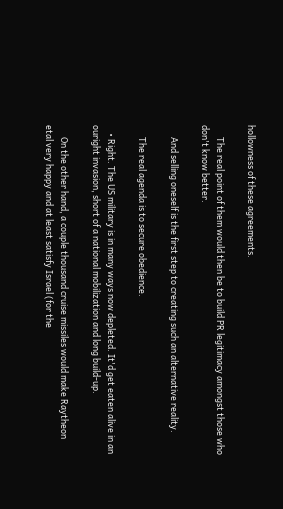hollowness of these agreements.

      The real point of them would then be to build PR legitimacy amongst those who don't know better.

      And selling oneself is the first step to creating such an alternative reality.

      The real agenda is to secure obedience.

    • Right. The US military is in many ways now depleted. It'd get eaten alive in an ouright invasion, short of a national mobilization and long build-up.

      On the other hand, a couple thousand cruise missiles would make Raytheon etal very happy and at least satisfy Israel (for the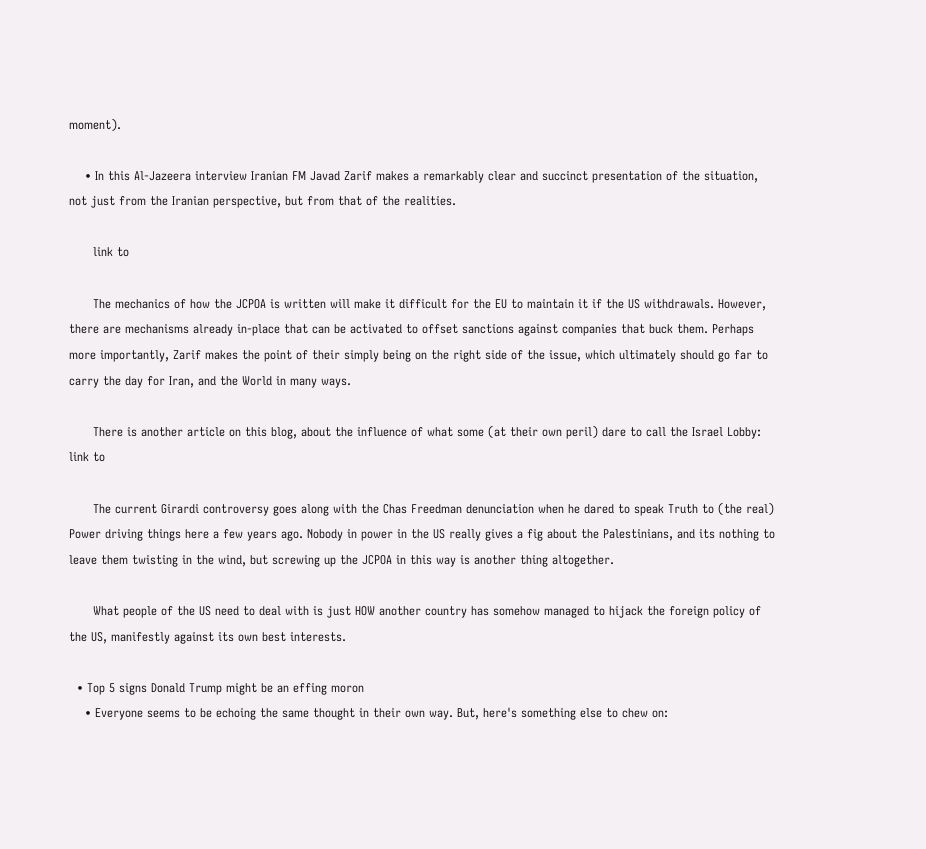moment).

    • In this Al-Jazeera interview Iranian FM Javad Zarif makes a remarkably clear and succinct presentation of the situation, not just from the Iranian perspective, but from that of the realities.

      link to

      The mechanics of how the JCPOA is written will make it difficult for the EU to maintain it if the US withdrawals. However, there are mechanisms already in-place that can be activated to offset sanctions against companies that buck them. Perhaps more importantly, Zarif makes the point of their simply being on the right side of the issue, which ultimately should go far to carry the day for Iran, and the World in many ways.

      There is another article on this blog, about the influence of what some (at their own peril) dare to call the Israel Lobby: link to

      The current Girardi controversy goes along with the Chas Freedman denunciation when he dared to speak Truth to (the real) Power driving things here a few years ago. Nobody in power in the US really gives a fig about the Palestinians, and its nothing to leave them twisting in the wind, but screwing up the JCPOA in this way is another thing altogether.

      What people of the US need to deal with is just HOW another country has somehow managed to hijack the foreign policy of the US, manifestly against its own best interests.

  • Top 5 signs Donald Trump might be an effing moron
    • Everyone seems to be echoing the same thought in their own way. But, here's something else to chew on: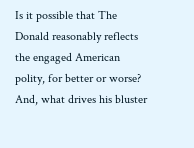Is it possible that The Donald reasonably reflects the engaged American polity, for better or worse? And, what drives his bluster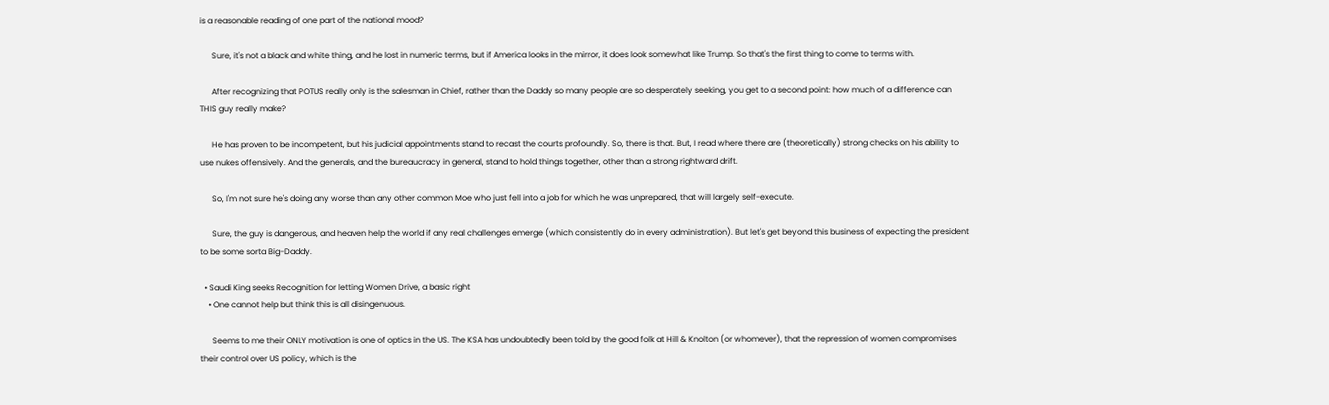is a reasonable reading of one part of the national mood?

      Sure, it's not a black and white thing, and he lost in numeric terms, but if America looks in the mirror, it does look somewhat like Trump. So that's the first thing to come to terms with.

      After recognizing that POTUS really only is the salesman in Chief, rather than the Daddy so many people are so desperately seeking, you get to a second point: how much of a difference can THIS guy really make?

      He has proven to be incompetent, but his judicial appointments stand to recast the courts profoundly. So, there is that. But, I read where there are (theoretically) strong checks on his ability to use nukes offensively. And the generals, and the bureaucracy in general, stand to hold things together, other than a strong rightward drift.

      So, I'm not sure he's doing any worse than any other common Moe who just fell into a job for which he was unprepared, that will largely self-execute.

      Sure, the guy is dangerous, and heaven help the world if any real challenges emerge (which consistently do in every administration). But let's get beyond this business of expecting the president to be some sorta Big-Daddy.

  • Saudi King seeks Recognition for letting Women Drive, a basic right
    • One cannot help but think this is all disingenuous.

      Seems to me their ONLY motivation is one of optics in the US. The KSA has undoubtedly been told by the good folk at Hill & Knolton (or whomever), that the repression of women compromises their control over US policy, which is the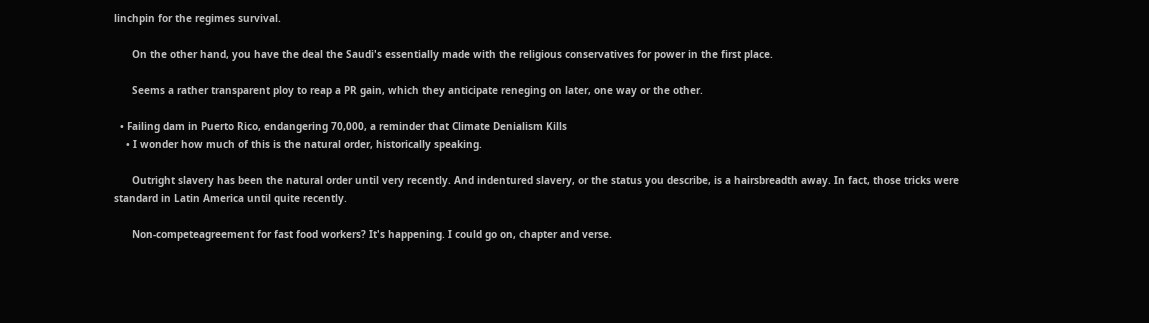linchpin for the regimes survival.

      On the other hand, you have the deal the Saudi's essentially made with the religious conservatives for power in the first place.

      Seems a rather transparent ploy to reap a PR gain, which they anticipate reneging on later, one way or the other.

  • Failing dam in Puerto Rico, endangering 70,000, a reminder that Climate Denialism Kills
    • I wonder how much of this is the natural order, historically speaking.

      Outright slavery has been the natural order until very recently. And indentured slavery, or the status you describe, is a hairsbreadth away. In fact, those tricks were standard in Latin America until quite recently.

      Non-competeagreement for fast food workers? It's happening. I could go on, chapter and verse.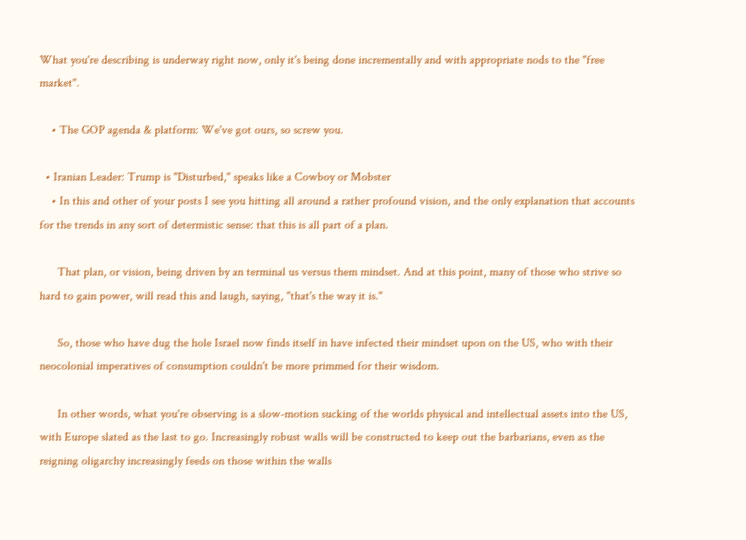What you're describing is underway right now, only it's being done incrementally and with appropriate nods to the "free market".

    • The GOP agenda & platform: We've got ours, so screw you.

  • Iranian Leader: Trump is "Disturbed," speaks like a Cowboy or Mobster
    • In this and other of your posts I see you hitting all around a rather profound vision, and the only explanation that accounts for the trends in any sort of determistic sense: that this is all part of a plan.

      That plan, or vision, being driven by an terminal us versus them mindset. And at this point, many of those who strive so hard to gain power, will read this and laugh, saying, "that's the way it is."

      So, those who have dug the hole Israel now finds itself in have infected their mindset upon on the US, who with their neocolonial imperatives of consumption couldn't be more primmed for their wisdom.

      In other words, what you're observing is a slow-motion sucking of the worlds physical and intellectual assets into the US, with Europe slated as the last to go. Increasingly robust walls will be constructed to keep out the barbarians, even as the reigning oligarchy increasingly feeds on those within the walls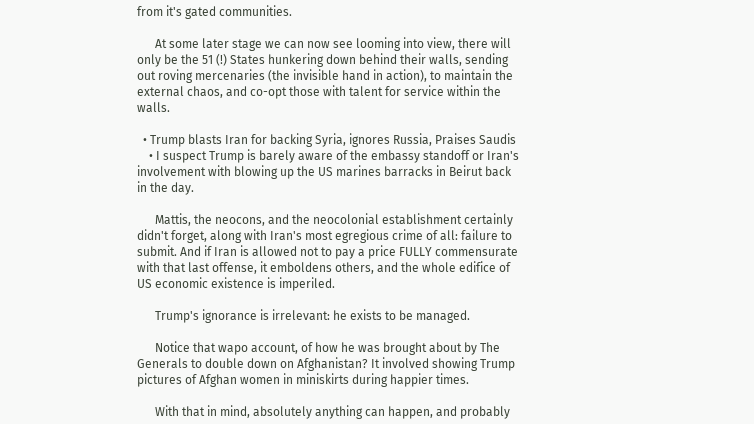from it's gated communities.

      At some later stage we can now see looming into view, there will only be the 51 (!) States hunkering down behind their walls, sending out roving mercenaries (the invisible hand in action), to maintain the external chaos, and co-opt those with talent for service within the walls.

  • Trump blasts Iran for backing Syria, ignores Russia, Praises Saudis
    • I suspect Trump is barely aware of the embassy standoff or Iran's involvement with blowing up the US marines barracks in Beirut back in the day.

      Mattis, the neocons, and the neocolonial establishment certainly didn't forget, along with Iran's most egregious crime of all: failure to submit. And if Iran is allowed not to pay a price FULLY commensurate with that last offense, it emboldens others, and the whole edifice of US economic existence is imperiled.

      Trump's ignorance is irrelevant: he exists to be managed.

      Notice that wapo account, of how he was brought about by The Generals to double down on Afghanistan? It involved showing Trump pictures of Afghan women in miniskirts during happier times.

      With that in mind, absolutely anything can happen, and probably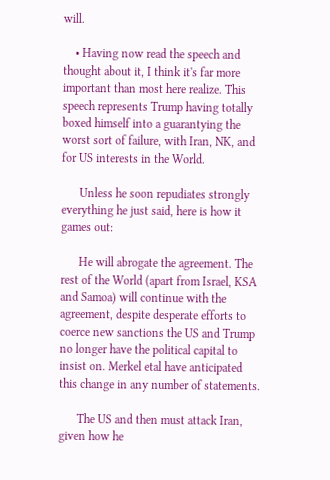will.

    • Having now read the speech and thought about it, I think it's far more important than most here realize. This speech represents Trump having totally boxed himself into a guarantying the worst sort of failure, with Iran, NK, and for US interests in the World.

      Unless he soon repudiates strongly everything he just said, here is how it games out:

      He will abrogate the agreement. The rest of the World (apart from Israel, KSA and Samoa) will continue with the agreement, despite desperate efforts to coerce new sanctions the US and Trump no longer have the political capital to insist on. Merkel etal have anticipated this change in any number of statements.

      The US and then must attack Iran, given how he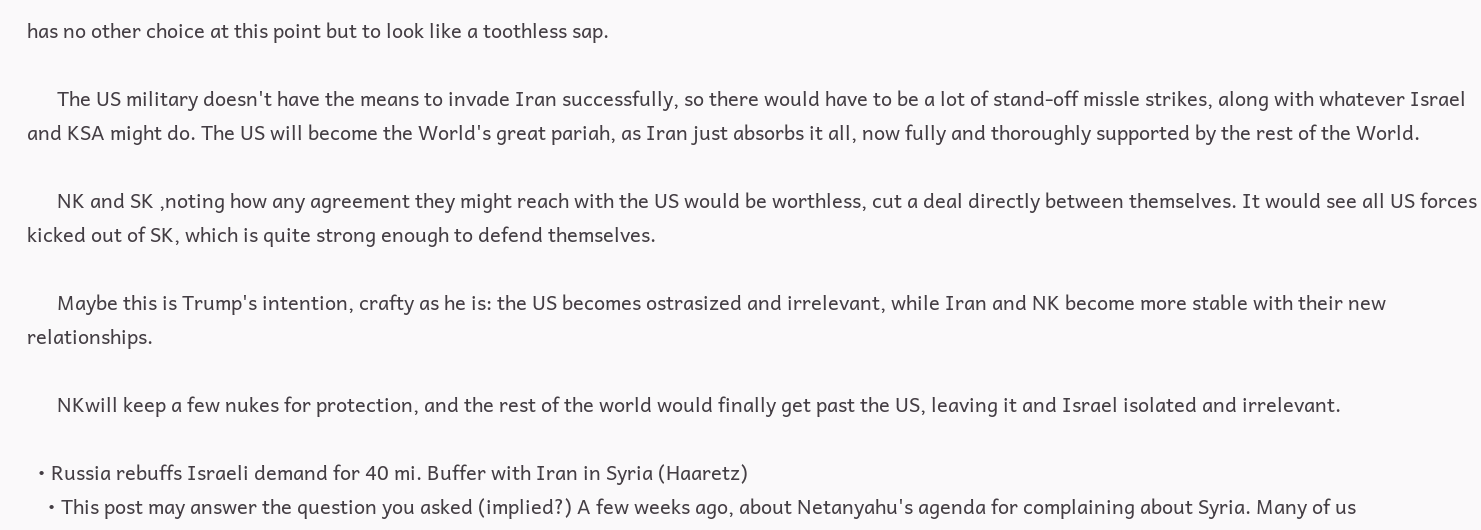has no other choice at this point but to look like a toothless sap.

      The US military doesn't have the means to invade Iran successfully, so there would have to be a lot of stand-off missle strikes, along with whatever Israel and KSA might do. The US will become the World's great pariah, as Iran just absorbs it all, now fully and thoroughly supported by the rest of the World.

      NK and SK ,noting how any agreement they might reach with the US would be worthless, cut a deal directly between themselves. It would see all US forces kicked out of SK, which is quite strong enough to defend themselves.

      Maybe this is Trump's intention, crafty as he is: the US becomes ostrasized and irrelevant, while Iran and NK become more stable with their new relationships.

      NKwill keep a few nukes for protection, and the rest of the world would finally get past the US, leaving it and Israel isolated and irrelevant.

  • Russia rebuffs Israeli demand for 40 mi. Buffer with Iran in Syria (Haaretz)
    • This post may answer the question you asked (implied?) A few weeks ago, about Netanyahu's agenda for complaining about Syria. Many of us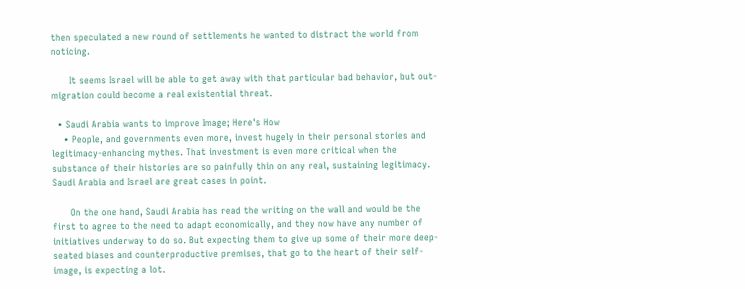then speculated a new round of settlements he wanted to distract the world from noticing.

      It seems Israel will be able to get away with that particular bad behavior, but out-migration could become a real existential threat.

  • Saudi Arabia wants to improve Image; Here's How
    • People, and governments even more, invest hugely in their personal stories and legitimacy-enhancing mythes. That investment is even more critical when the substance of their histories are so painfully thin on any real, sustaining legitimacy. Saudi Arabia and Israel are great cases in point.

      On the one hand, Saudi Arabia has read the writing on the wall and would be the first to agree to the need to adapt economically, and they now have any number of initiatives underway to do so. But expecting them to give up some of their more deep-seated biases and counterproductive premises, that go to the heart of their self-image, is expecting a lot.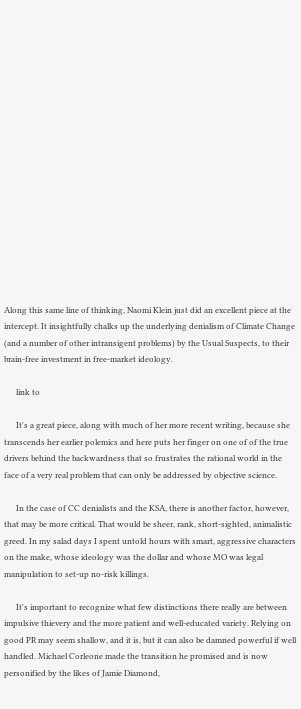Along this same line of thinking, Naomi Klein just did an excellent piece at the intercept. It insightfully chalks up the underlying denialism of Climate Change (and a number of other intransigent problems) by the Usual Suspects, to their brain-free investment in free-market ideology.

      link to

      It's a great piece, along with much of her more recent writing, because she transcends her earlier polemics and here puts her finger on one of of the true drivers behind the backwardness that so frustrates the rational world in the face of a very real problem that can only be addressed by objective science.

      In the case of CC denialists and the KSA, there is another factor, however, that may be more critical. That would be sheer, rank, short-sighted, animalistic greed. In my salad days I spent untold hours with smart, aggressive characters on the make, whose ideology was the dollar and whose MO was legal manipulation to set-up no-risk killings.

      It's important to recognize what few distinctions there really are between impulsive thievery and the more patient and well-educated variety. Relying on good PR may seem shallow, and it is, but it can also be damned powerful if well handled. Michael Corleone made the transition he promised and is now personified by the likes of Jamie Diamond,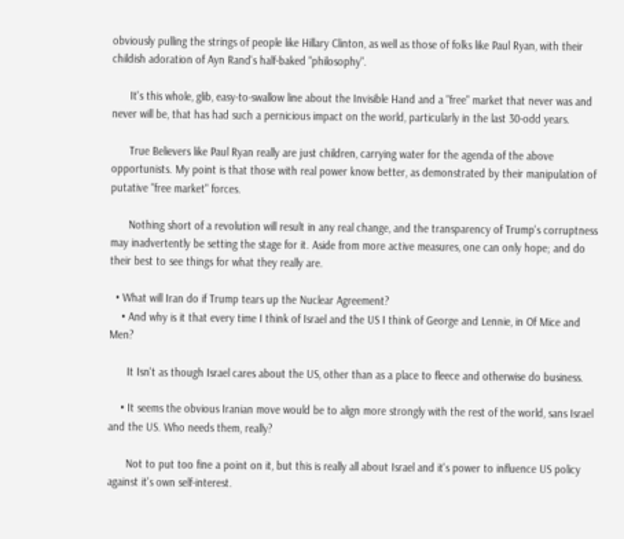obviously pulling the strings of people like Hillary Clinton, as well as those of folks like Paul Ryan, with their childish adoration of Ayn Rand's half-baked "philosophy".

      It's this whole, glib, easy-to-swallow line about the Invisible Hand and a "free" market that never was and never will be, that has had such a pernicious impact on the world, particularly in the last 30-odd years.

      True Believers like Paul Ryan really are just children, carrying water for the agenda of the above opportunists. My point is that those with real power know better, as demonstrated by their manipulation of putative "free market" forces.

      Nothing short of a revolution will result in any real change, and the transparency of Trump's corruptness may inadvertently be setting the stage for it. Aside from more active measures, one can only hope; and do their best to see things for what they really are.

  • What will Iran do if Trump tears up the Nuclear Agreement?
    • And why is it that every time I think of Israel and the US I think of George and Lennie, in Of Mice and Men?

      It Isn't as though Israel cares about the US, other than as a place to fleece and otherwise do business.

    • It seems the obvious Iranian move would be to align more strongly with the rest of the world, sans Israel and the US. Who needs them, really?

      Not to put too fine a point on it, but this is really all about Israel and it's power to influence US policy against it's own self-interest.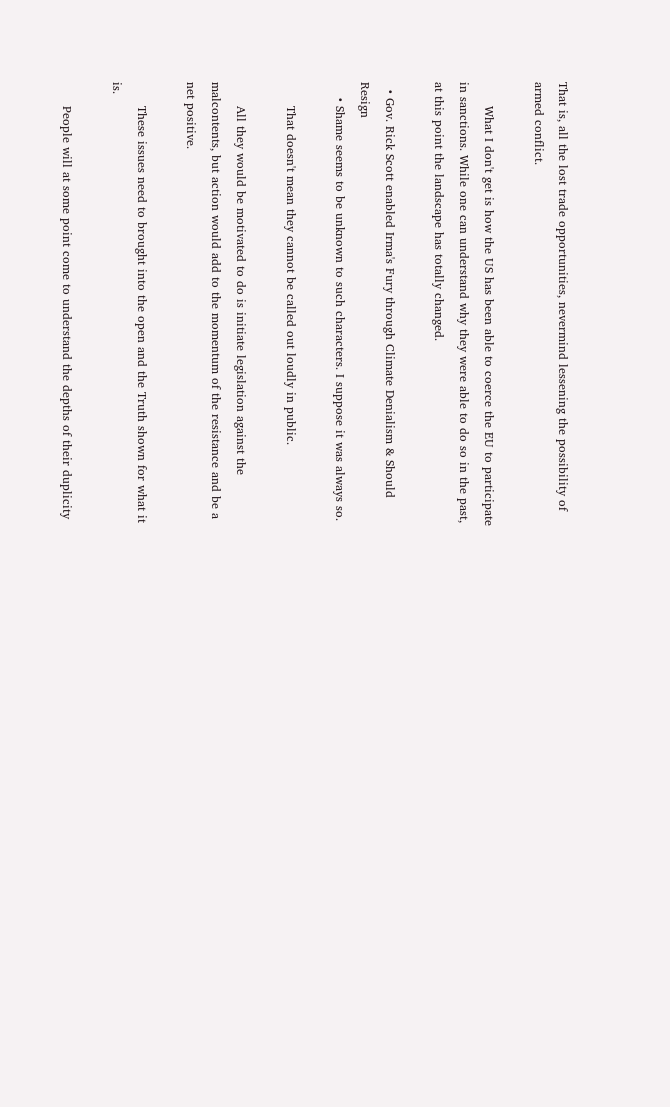That is, all the lost trade opportunities, nevermind lessening the possibility of armed conflict.

      What I don't get is how the US has been able to coerce the EU to participate in sanctions. While one can understand why they were able to do so in the past, at this point the landscape has totally changed.

  • Gov. Rick Scott enabled Irma's Fury through Climate Denialism & Should Resign
    • Shame seems to be unknown to such characters. I suppose it was always so.

      That doesn't mean they cannot be called out loudly in public.

      All they would be motivated to do is initiate legislation against the malcontents, but action would add to the momentum of the resistance and be a net positive.

      These issues need to brought into the open and the Truth shown for what it is.

      People will at some point come to understand the depths of their duplicity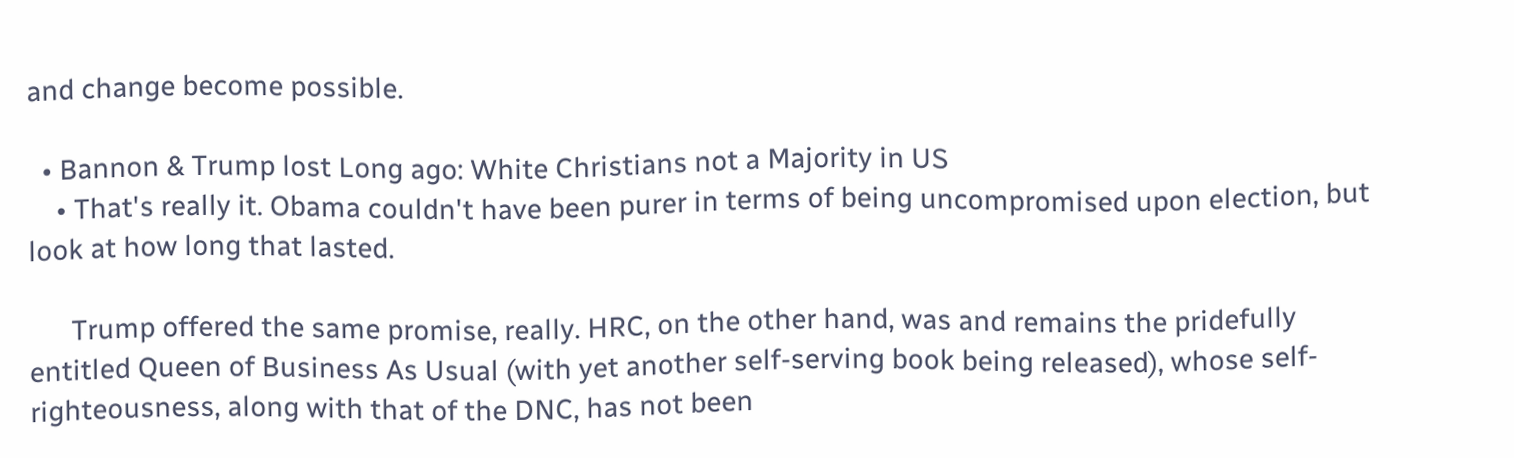and change become possible.

  • Bannon & Trump lost Long ago: White Christians not a Majority in US
    • That's really it. Obama couldn't have been purer in terms of being uncompromised upon election, but look at how long that lasted.

      Trump offered the same promise, really. HRC, on the other hand, was and remains the pridefully entitled Queen of Business As Usual (with yet another self-serving book being released), whose self-righteousness, along with that of the DNC, has not been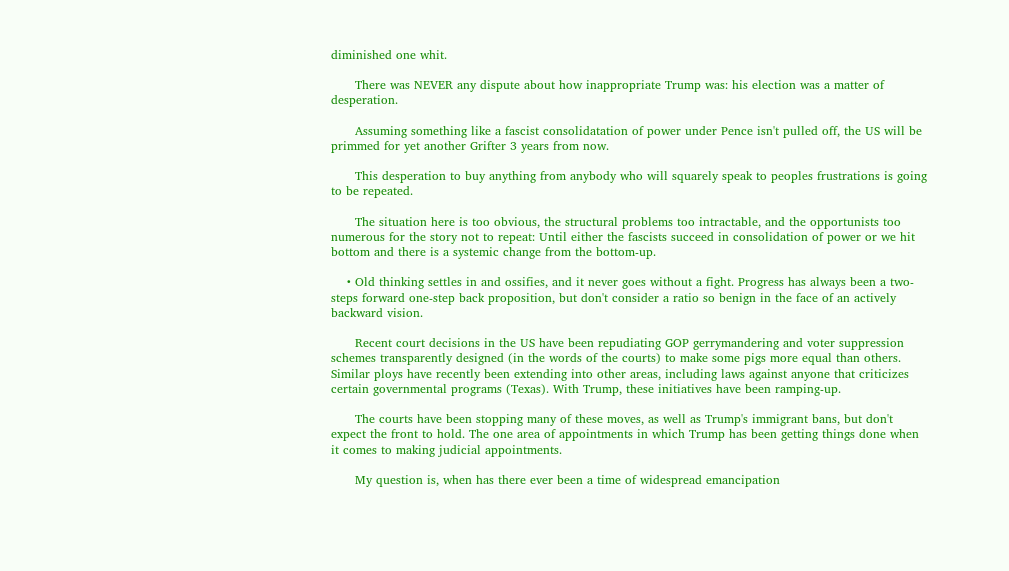diminished one whit.

      There was NEVER any dispute about how inappropriate Trump was: his election was a matter of desperation.

      Assuming something like a fascist consolidatation of power under Pence isn't pulled off, the US will be primmed for yet another Grifter 3 years from now.

      This desperation to buy anything from anybody who will squarely speak to peoples frustrations is going to be repeated.

      The situation here is too obvious, the structural problems too intractable, and the opportunists too numerous for the story not to repeat: Until either the fascists succeed in consolidation of power or we hit bottom and there is a systemic change from the bottom-up.

    • Old thinking settles in and ossifies, and it never goes without a fight. Progress has always been a two-steps forward one-step back proposition, but don't consider a ratio so benign in the face of an actively backward vision.

      Recent court decisions in the US have been repudiating GOP gerrymandering and voter suppression schemes transparently designed (in the words of the courts) to make some pigs more equal than others. Similar ploys have recently been extending into other areas, including laws against anyone that criticizes certain governmental programs (Texas). With Trump, these initiatives have been ramping-up.

      The courts have been stopping many of these moves, as well as Trump's immigrant bans, but don't expect the front to hold. The one area of appointments in which Trump has been getting things done when it comes to making judicial appointments.

      My question is, when has there ever been a time of widespread emancipation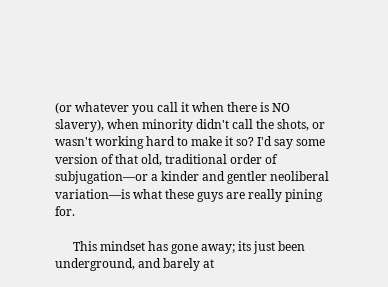(or whatever you call it when there is NO slavery), when minority didn't call the shots, or wasn't working hard to make it so? I'd say some version of that old, traditional order of subjugation—or a kinder and gentler neoliberal variation—is what these guys are really pining for.

      This mindset has gone away; its just been underground, and barely at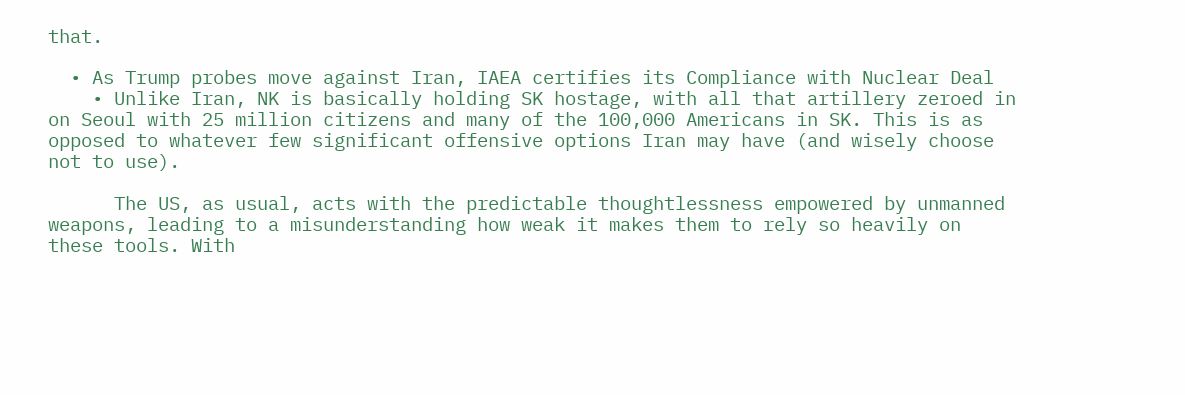that.

  • As Trump probes move against Iran, IAEA certifies its Compliance with Nuclear Deal
    • Unlike Iran, NK is basically holding SK hostage, with all that artillery zeroed in on Seoul with 25 million citizens and many of the 100,000 Americans in SK. This is as opposed to whatever few significant offensive options Iran may have (and wisely choose not to use).

      The US, as usual, acts with the predictable thoughtlessness empowered by unmanned weapons, leading to a misunderstanding how weak it makes them to rely so heavily on these tools. With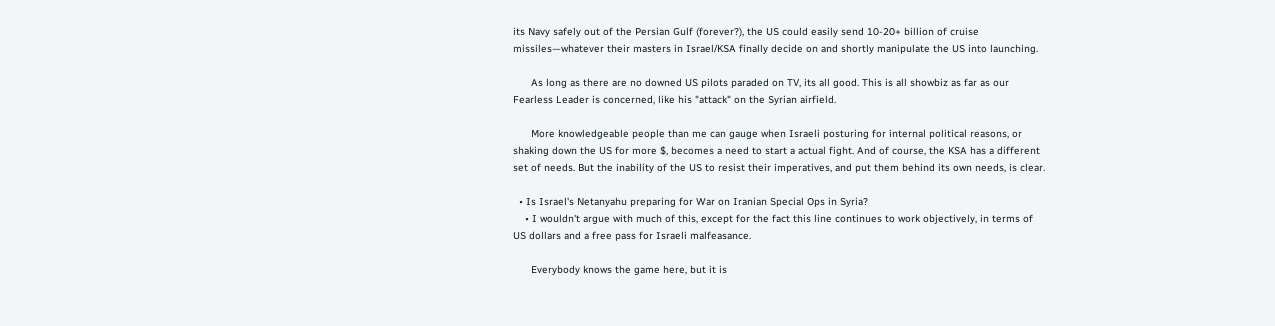its Navy safely out of the Persian Gulf (forever?), the US could easily send 10-20+ billion of cruise missiles—whatever their masters in Israel/KSA finally decide on and shortly manipulate the US into launching.

      As long as there are no downed US pilots paraded on TV, its all good. This is all showbiz as far as our Fearless Leader is concerned, like his "attack" on the Syrian airfield.

      More knowledgeable people than me can gauge when Israeli posturing for internal political reasons, or shaking down the US for more $, becomes a need to start a actual fight. And of course, the KSA has a different set of needs. But the inability of the US to resist their imperatives, and put them behind its own needs, is clear.

  • Is Israel's Netanyahu preparing for War on Iranian Special Ops in Syria?
    • I wouldn't argue with much of this, except for the fact this line continues to work objectively, in terms of US dollars and a free pass for Israeli malfeasance.

      Everybody knows the game here, but it is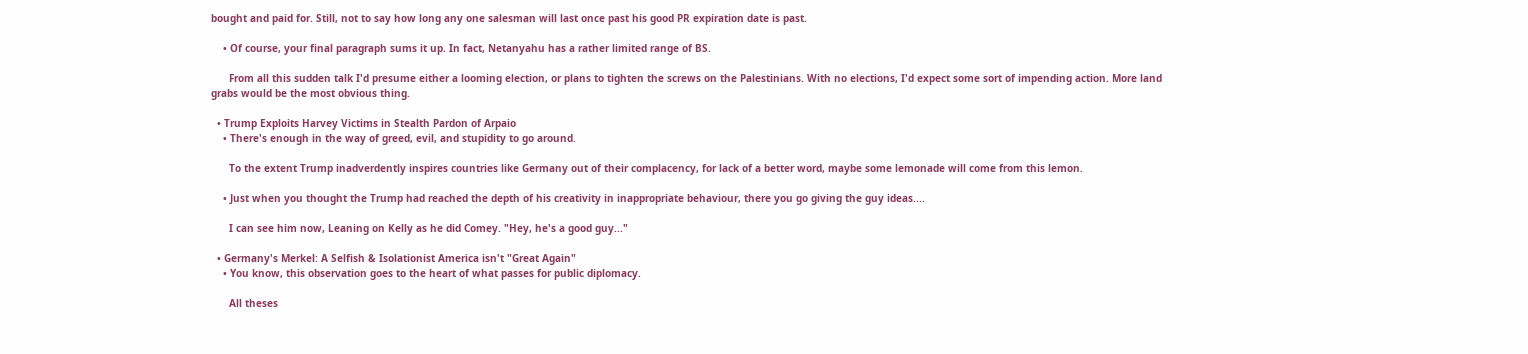bought and paid for. Still, not to say how long any one salesman will last once past his good PR expiration date is past.

    • Of course, your final paragraph sums it up. In fact, Netanyahu has a rather limited range of BS.

      From all this sudden talk I'd presume either a looming election, or plans to tighten the screws on the Palestinians. With no elections, I'd expect some sort of impending action. More land grabs would be the most obvious thing.

  • Trump Exploits Harvey Victims in Stealth Pardon of Arpaio
    • There's enough in the way of greed, evil, and stupidity to go around.

      To the extent Trump inadverdently inspires countries like Germany out of their complacency, for lack of a better word, maybe some lemonade will come from this lemon.

    • Just when you thought the Trump had reached the depth of his creativity in inappropriate behaviour, there you go giving the guy ideas....

      I can see him now, Leaning on Kelly as he did Comey. "Hey, he's a good guy..."

  • Germany's Merkel: A Selfish & Isolationist America isn't "Great Again"
    • You know, this observation goes to the heart of what passes for public diplomacy.

      All theses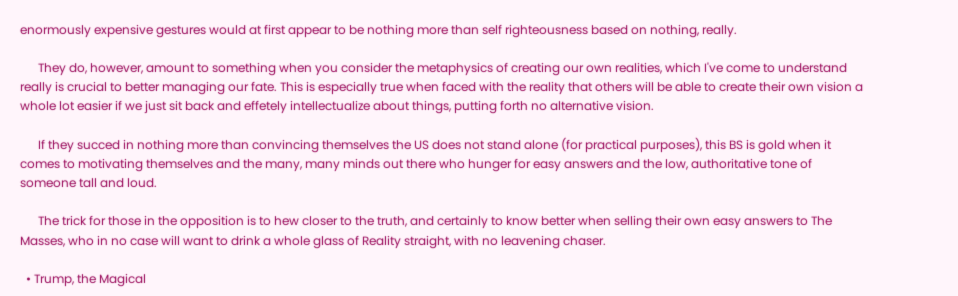enormously expensive gestures would at first appear to be nothing more than self righteousness based on nothing, really.

      They do, however, amount to something when you consider the metaphysics of creating our own realities, which I've come to understand really is crucial to better managing our fate. This is especially true when faced with the reality that others will be able to create their own vision a whole lot easier if we just sit back and effetely intellectualize about things, putting forth no alternative vision.

      If they succed in nothing more than convincing themselves the US does not stand alone (for practical purposes), this BS is gold when it comes to motivating themselves and the many, many minds out there who hunger for easy answers and the low, authoritative tone of someone tall and loud.

      The trick for those in the opposition is to hew closer to the truth, and certainly to know better when selling their own easy answers to The Masses, who in no case will want to drink a whole glass of Reality straight, with no leavening chaser.

  • Trump, the Magical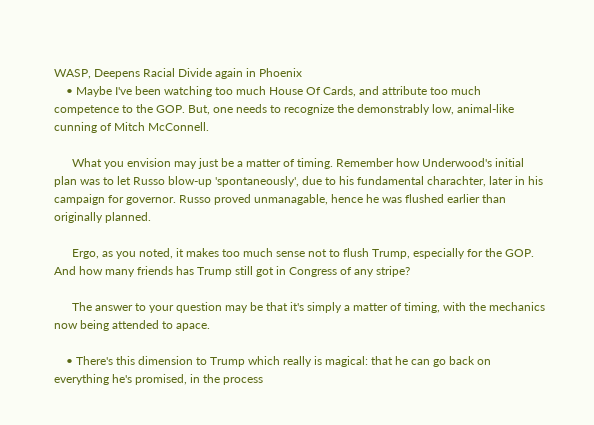WASP, Deepens Racial Divide again in Phoenix
    • Maybe I've been watching too much House Of Cards, and attribute too much competence to the GOP. But, one needs to recognize the demonstrably low, animal-like cunning of Mitch McConnell.

      What you envision may just be a matter of timing. Remember how Underwood's initial plan was to let Russo blow-up 'spontaneously', due to his fundamental charachter, later in his campaign for governor. Russo proved unmanagable, hence he was flushed earlier than originally planned.

      Ergo, as you noted, it makes too much sense not to flush Trump, especially for the GOP. And how many friends has Trump still got in Congress of any stripe?

      The answer to your question may be that it's simply a matter of timing, with the mechanics now being attended to apace.

    • There's this dimension to Trump which really is magical: that he can go back on everything he's promised, in the process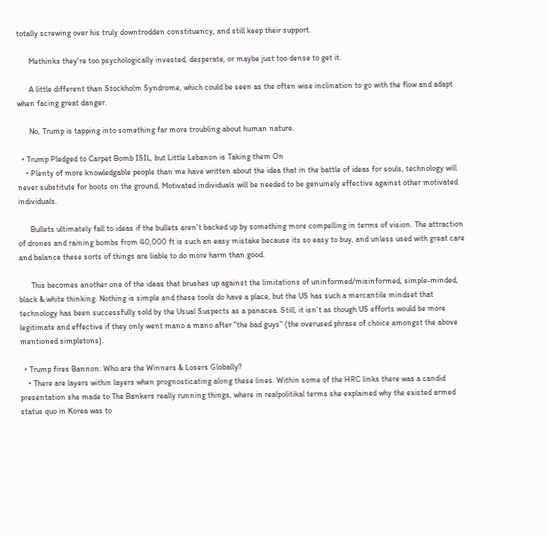totally screwing over his truly downtrodden constituency, and still keep their support.

      Methinks they're too psychologically invested, desperate, or maybe just too dense to get it.

      A little different than Stockholm Syndrome, which could be seen as the often wise inclination to go with the flow and adapt when facing great danger.

      No, Trump is tapping into something far more troubling about human nature.

  • Trump Pledged to Carpet Bomb ISIL, but Little Lebanon is Taking them On
    • Plenty of more knowledgable people than me have written about the idea that in the battle of ideas for souls, technology will never substitute for boots on the ground. Motivated individuals will be needed to be genuinely effective against other motivated individuals.

      Bullets ultimately fall to ideas if the bullets aren't backed up by something more compelling in terms of vision. The attraction of drones and raining bombs from 40,000 ft is such an easy mistake because its so easy to buy, and unless used with great care and balance these sorts of things are liable to do more harm than good.

      This becomes another one of the ideas that brushes up against the limitations of uninformed/misinformed, simple-minded, black & white thinking. Nothing is simple and these tools do have a place, but the US has such a mercantile mindset that technology has been successfully sold by the Usual Suspects as a panacea. Still, it isn't as though US efforts would be more legitimate and effective if they only went mano a mano after "the bad guys" (the overused phrase of choice amongst the above mentioned simpletons).

  • Trump fires Bannon: Who are the Winners & Losers Globally?
    • There are layers within layers when prognosticating along these lines. Within some of the HRC links there was a candid presentation she made to The Bankers really running things, where in realpolitikal terms she explained why the existed armed status quo in Korea was to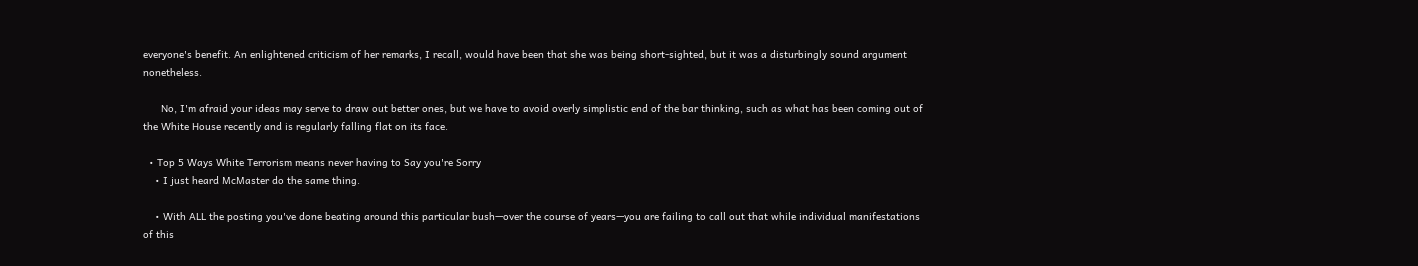everyone's benefit. An enlightened criticism of her remarks, I recall, would have been that she was being short-sighted, but it was a disturbingly sound argument nonetheless.

      No, I'm afraid your ideas may serve to draw out better ones, but we have to avoid overly simplistic end of the bar thinking, such as what has been coming out of the White House recently and is regularly falling flat on its face.

  • Top 5 Ways White Terrorism means never having to Say you're Sorry
    • I just heard McMaster do the same thing.

    • With ALL the posting you've done beating around this particular bush—over the course of years—you are failing to call out that while individual manifestations of this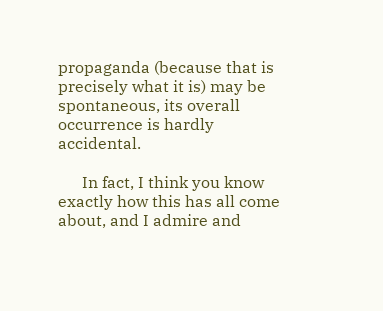propaganda (because that is precisely what it is) may be spontaneous, its overall occurrence is hardly accidental.

      In fact, I think you know exactly how this has all come about, and I admire and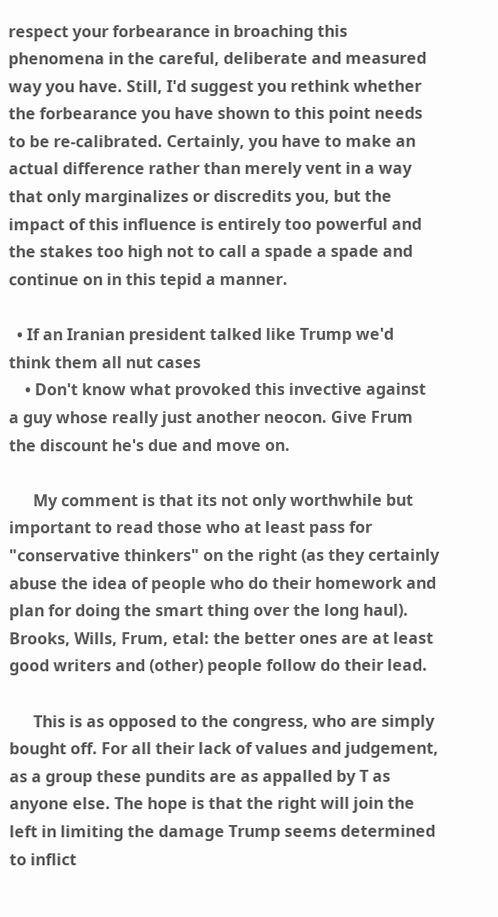respect your forbearance in broaching this phenomena in the careful, deliberate and measured way you have. Still, I'd suggest you rethink whether the forbearance you have shown to this point needs to be re-calibrated. Certainly, you have to make an actual difference rather than merely vent in a way that only marginalizes or discredits you, but the impact of this influence is entirely too powerful and the stakes too high not to call a spade a spade and continue on in this tepid a manner.

  • If an Iranian president talked like Trump we'd think them all nut cases
    • Don't know what provoked this invective against a guy whose really just another neocon. Give Frum the discount he's due and move on.

      My comment is that its not only worthwhile but important to read those who at least pass for "conservative thinkers" on the right (as they certainly abuse the idea of people who do their homework and plan for doing the smart thing over the long haul). Brooks, Wills, Frum, etal: the better ones are at least good writers and (other) people follow do their lead.

      This is as opposed to the congress, who are simply bought off. For all their lack of values and judgement, as a group these pundits are as appalled by T as anyone else. The hope is that the right will join the left in limiting the damage Trump seems determined to inflict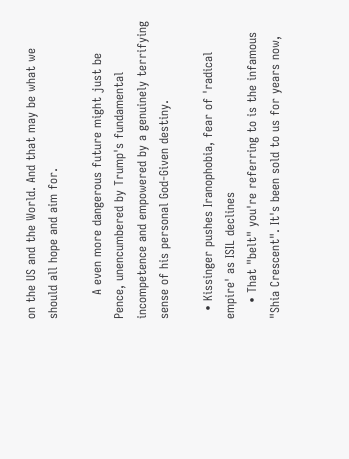on the US and the World. And that may be what we should all hope and aim for.

      A even more dangerous future might just be Pence, unencumbered by Trump's fundamental incompetence and empowered by a genuinely terrifying sense of his personal God-Given destiny.

  • Kissinger pushes Iranophobia, fear of 'radical empire' as ISIL declines
    • That "belt" you're referring to is the infamous "Shia Crescent". It's been sold to us for years now,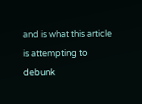and is what this article is attempting to debunk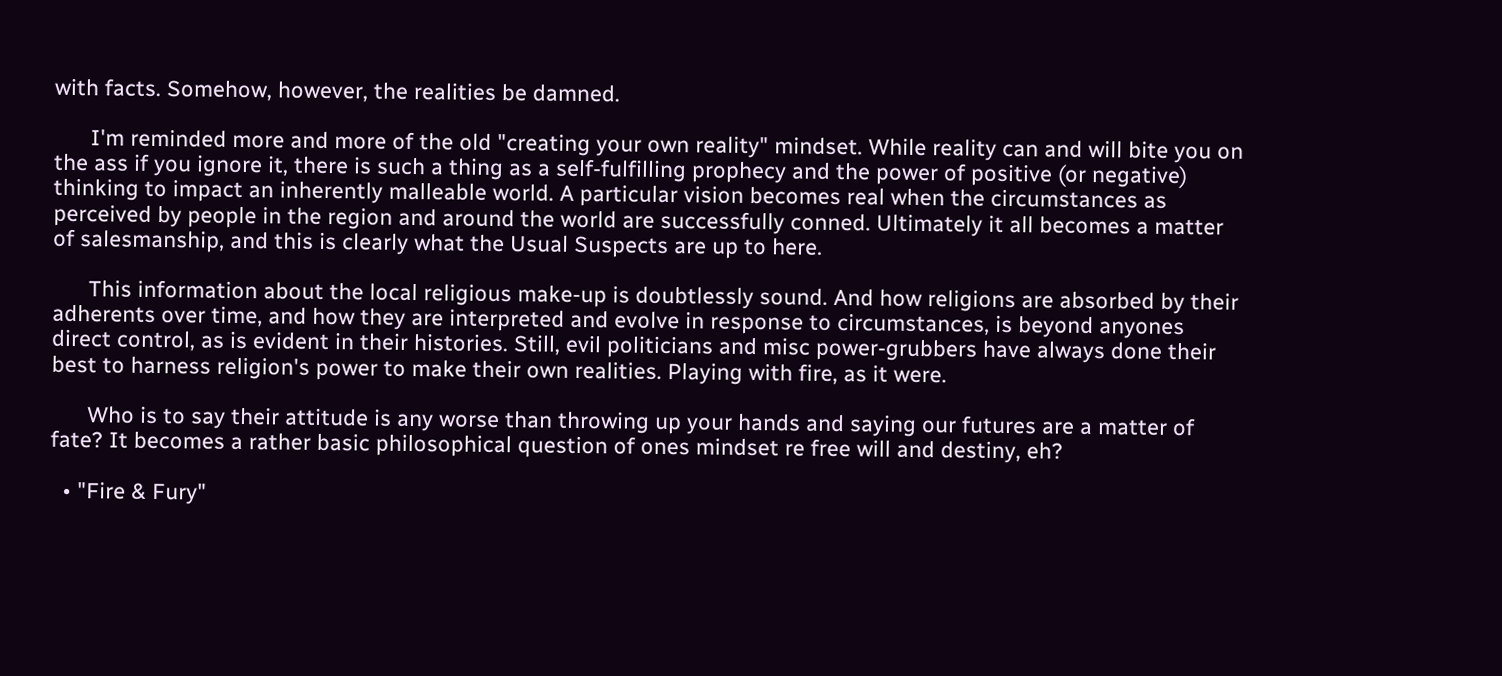with facts. Somehow, however, the realities be damned.

      I'm reminded more and more of the old "creating your own reality" mindset. While reality can and will bite you on the ass if you ignore it, there is such a thing as a self-fulfilling prophecy and the power of positive (or negative) thinking to impact an inherently malleable world. A particular vision becomes real when the circumstances as perceived by people in the region and around the world are successfully conned. Ultimately it all becomes a matter of salesmanship, and this is clearly what the Usual Suspects are up to here.

      This information about the local religious make-up is doubtlessly sound. And how religions are absorbed by their adherents over time, and how they are interpreted and evolve in response to circumstances, is beyond anyones direct control, as is evident in their histories. Still, evil politicians and misc power-grubbers have always done their best to harness religion's power to make their own realities. Playing with fire, as it were.

      Who is to say their attitude is any worse than throwing up your hands and saying our futures are a matter of fate? It becomes a rather basic philosophical question of ones mindset re free will and destiny, eh?

  • "Fire & Fury"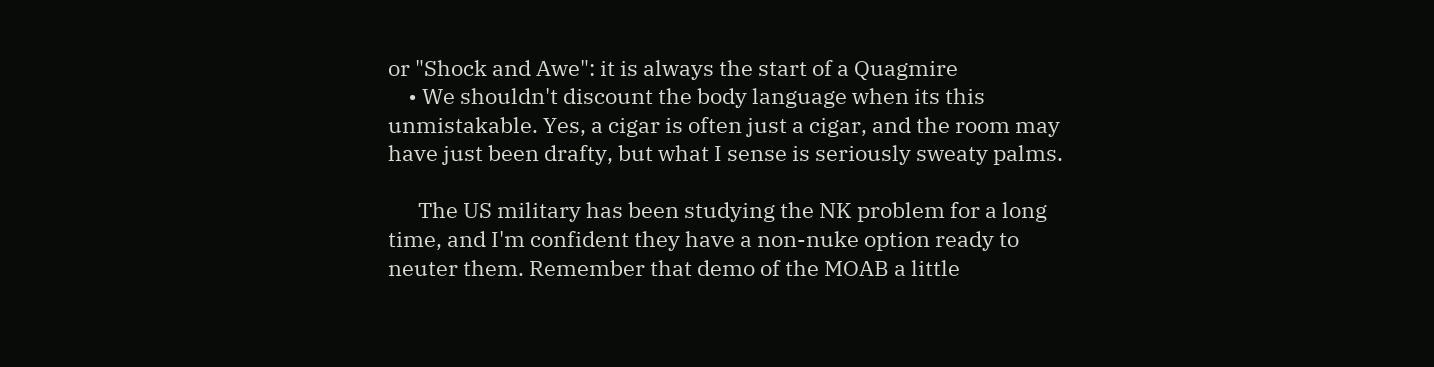or "Shock and Awe": it is always the start of a Quagmire
    • We shouldn't discount the body language when its this unmistakable. Yes, a cigar is often just a cigar, and the room may have just been drafty, but what I sense is seriously sweaty palms.

      The US military has been studying the NK problem for a long time, and I'm confident they have a non-nuke option ready to neuter them. Remember that demo of the MOAB a little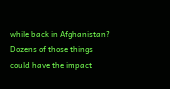while back in Afghanistan? Dozens of those things could have the impact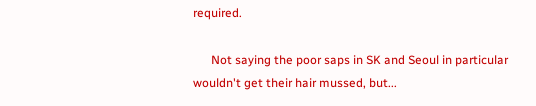required.

      Not saying the poor saps in SK and Seoul in particular wouldn't get their hair mussed, but...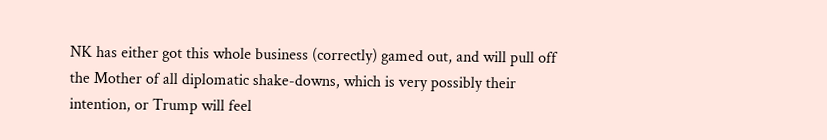NK has either got this whole business (correctly) gamed out, and will pull off the Mother of all diplomatic shake-downs, which is very possibly their intention, or Trump will feel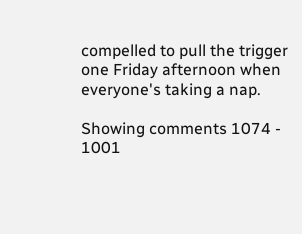compelled to pull the trigger one Friday afternoon when everyone's taking a nap.

Showing comments 1074 - 1001